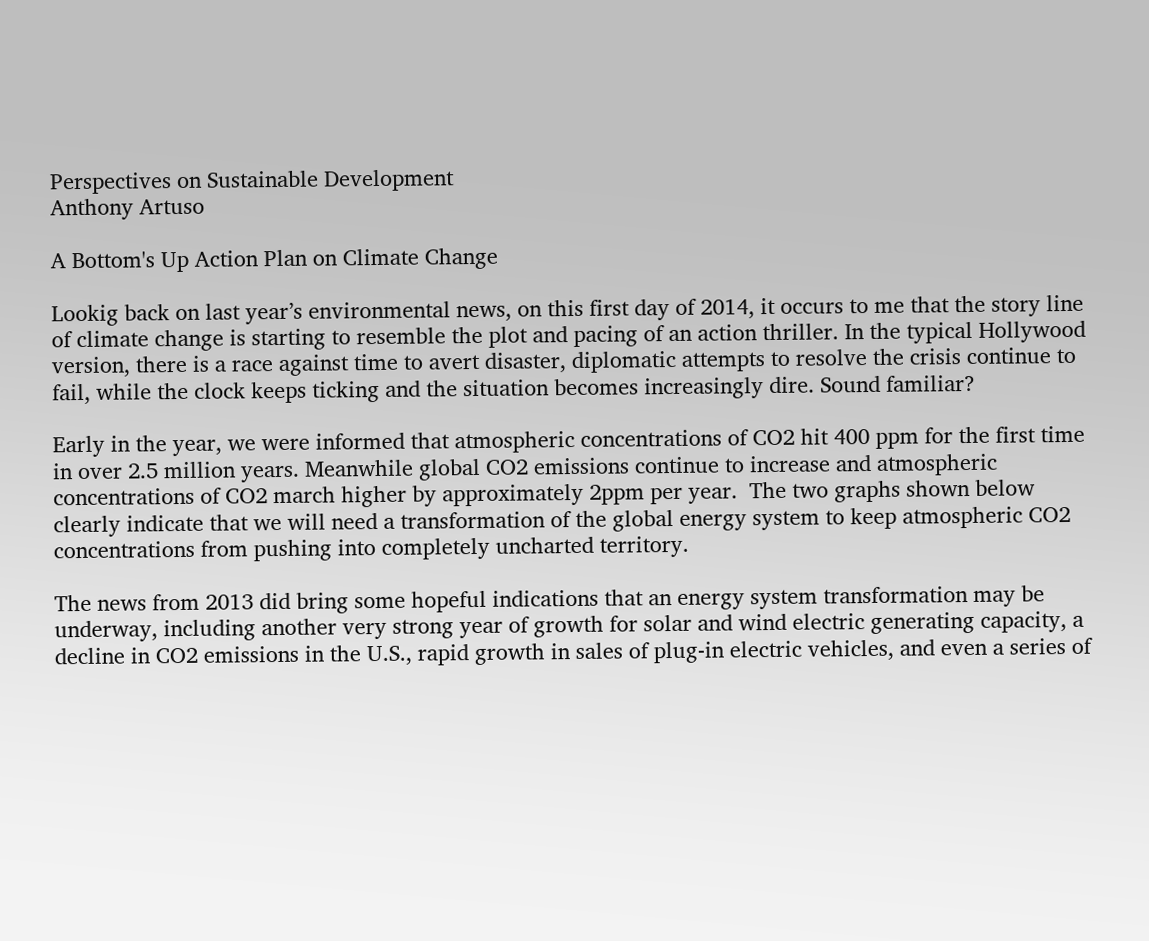Perspectives on Sustainable Development
Anthony Artuso

A Bottom's Up Action Plan on Climate Change

Lookig back on last year’s environmental news, on this first day of 2014, it occurs to me that the story line of climate change is starting to resemble the plot and pacing of an action thriller. In the typical Hollywood version, there is a race against time to avert disaster, diplomatic attempts to resolve the crisis continue to fail, while the clock keeps ticking and the situation becomes increasingly dire. Sound familiar?

Early in the year, we were informed that atmospheric concentrations of CO2 hit 400 ppm for the first time in over 2.5 million years. Meanwhile global CO2 emissions continue to increase and atmospheric concentrations of CO2 march higher by approximately 2ppm per year.  The two graphs shown below clearly indicate that we will need a transformation of the global energy system to keep atmospheric CO2 concentrations from pushing into completely uncharted territory.

The news from 2013 did bring some hopeful indications that an energy system transformation may be underway, including another very strong year of growth for solar and wind electric generating capacity, a decline in CO2 emissions in the U.S., rapid growth in sales of plug-in electric vehicles, and even a series of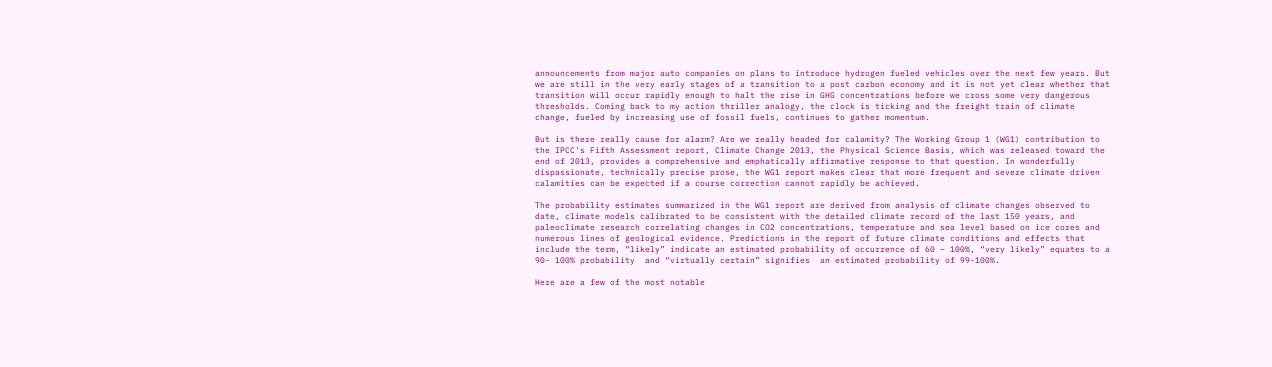announcements from major auto companies on plans to introduce hydrogen fueled vehicles over the next few years. But we are still in the very early stages of a transition to a post carbon economy and it is not yet clear whether that transition will occur rapidly enough to halt the rise in GHG concentrations before we cross some very dangerous thresholds. Coming back to my action thriller analogy, the clock is ticking and the freight train of climate change, fueled by increasing use of fossil fuels, continues to gather momentum.

But is there really cause for alarm? Are we really headed for calamity? The Working Group 1 (WG1) contribution to the IPCC's Fifth Assessment report, Climate Change 2013, the Physical Science Basis, which was released toward the end of 2013, provides a comprehensive and emphatically affirmative response to that question. In wonderfully dispassionate, technically precise prose, the WG1 report makes clear that more frequent and severe climate driven calamities can be expected if a course correction cannot rapidly be achieved.

The probability estimates summarized in the WG1 report are derived from analysis of climate changes observed to date, climate models calibrated to be consistent with the detailed climate record of the last 150 years, and paleoclimate research correlating changes in CO2 concentrations, temperature and sea level based on ice cores and numerous lines of geological evidence. Predictions in the report of future climate conditions and effects that include the term, “likely” indicate an estimated probability of occurrence of 60 – 100%, “very likely” equates to a 90- 100% probability  and “virtually certain” signifies  an estimated probability of 99-100%.

Here are a few of the most notable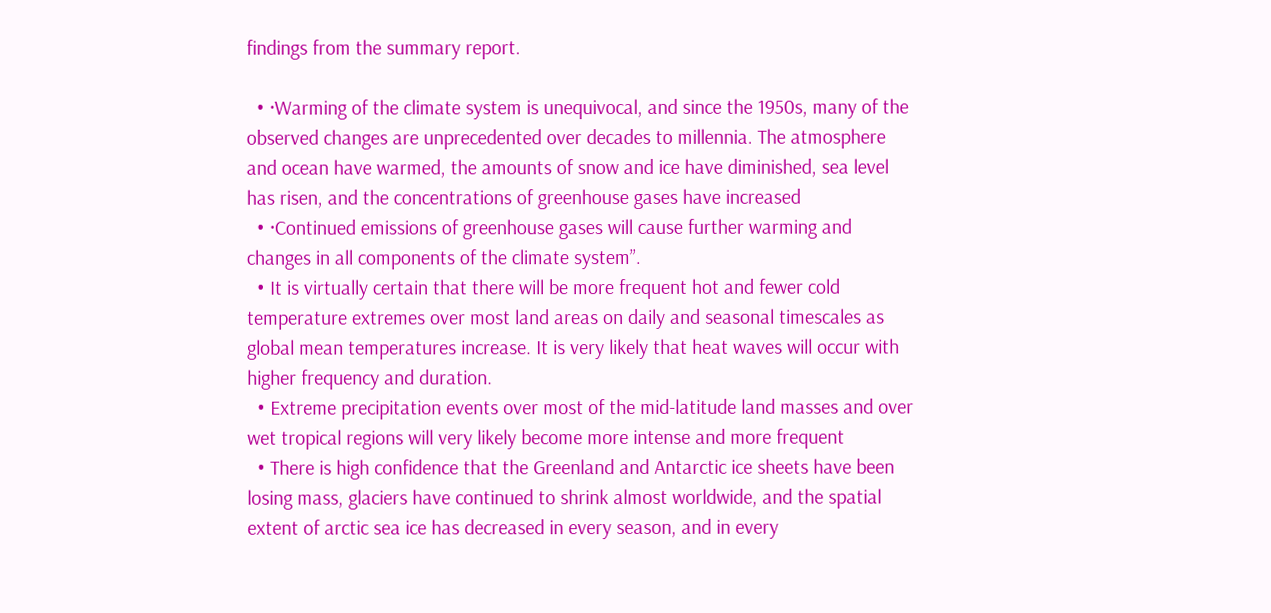findings from the summary report.

  • ·Warming of the climate system is unequivocal, and since the 1950s, many of the observed changes are unprecedented over decades to millennia. The atmosphere and ocean have warmed, the amounts of snow and ice have diminished, sea level has risen, and the concentrations of greenhouse gases have increased
  • ·Continued emissions of greenhouse gases will cause further warming and changes in all components of the climate system”.
  • It is virtually certain that there will be more frequent hot and fewer cold temperature extremes over most land areas on daily and seasonal timescales as global mean temperatures increase. It is very likely that heat waves will occur with higher frequency and duration.
  • Extreme precipitation events over most of the mid-latitude land masses and over wet tropical regions will very likely become more intense and more frequent
  • There is high confidence that the Greenland and Antarctic ice sheets have been losing mass, glaciers have continued to shrink almost worldwide, and the spatial extent of arctic sea ice has decreased in every season, and in every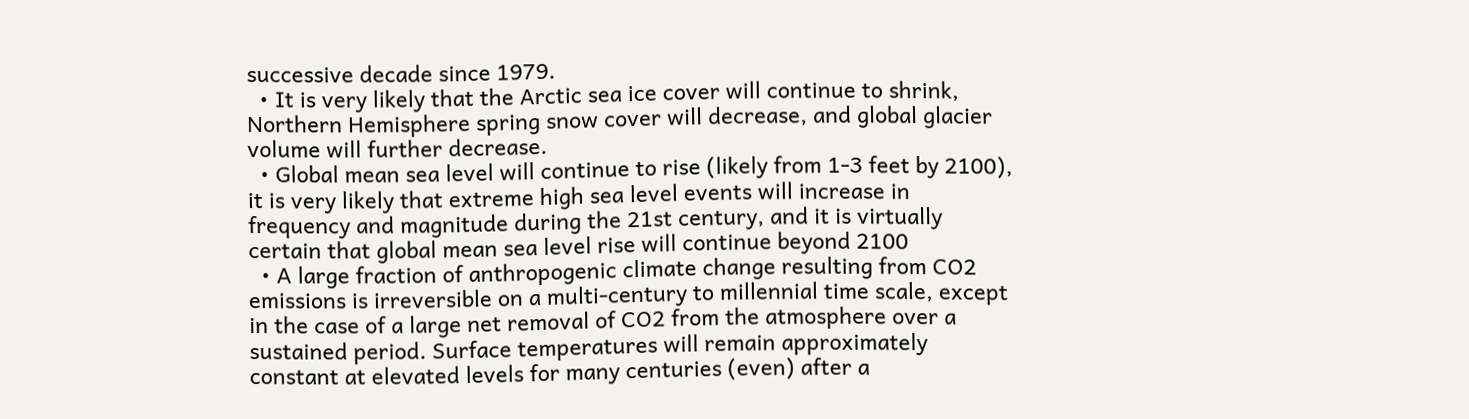successive decade since 1979.
  • It is very likely that the Arctic sea ice cover will continue to shrink,  Northern Hemisphere spring snow cover will decrease, and global glacier volume will further decrease.
  • Global mean sea level will continue to rise (likely from 1-3 feet by 2100), it is very likely that extreme high sea level events will increase in frequency and magnitude during the 21st century, and it is virtually certain that global mean sea level rise will continue beyond 2100
  • A large fraction of anthropogenic climate change resulting from CO2 emissions is irreversible on a multi-century to millennial time scale, except in the case of a large net removal of CO2 from the atmosphere over a sustained period. Surface temperatures will remain approximately constant at elevated levels for many centuries (even) after a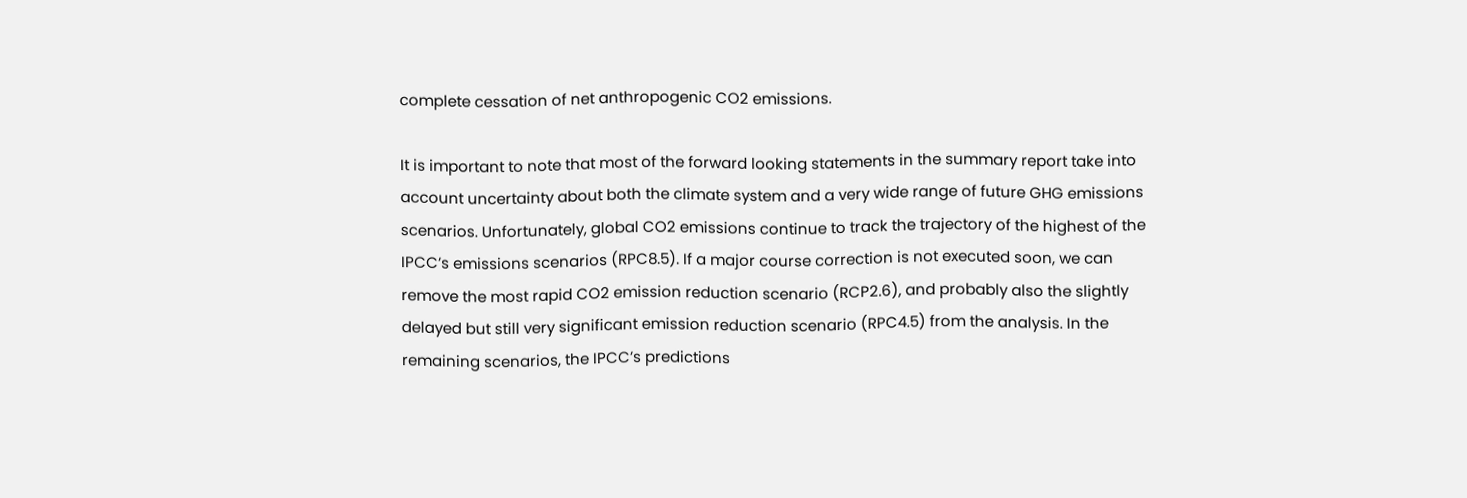complete cessation of net anthropogenic CO2 emissions.

It is important to note that most of the forward looking statements in the summary report take into account uncertainty about both the climate system and a very wide range of future GHG emissions scenarios. Unfortunately, global CO2 emissions continue to track the trajectory of the highest of the IPCC’s emissions scenarios (RPC8.5). If a major course correction is not executed soon, we can remove the most rapid CO2 emission reduction scenario (RCP2.6), and probably also the slightly delayed but still very significant emission reduction scenario (RPC4.5) from the analysis. In the remaining scenarios, the IPCC’s predictions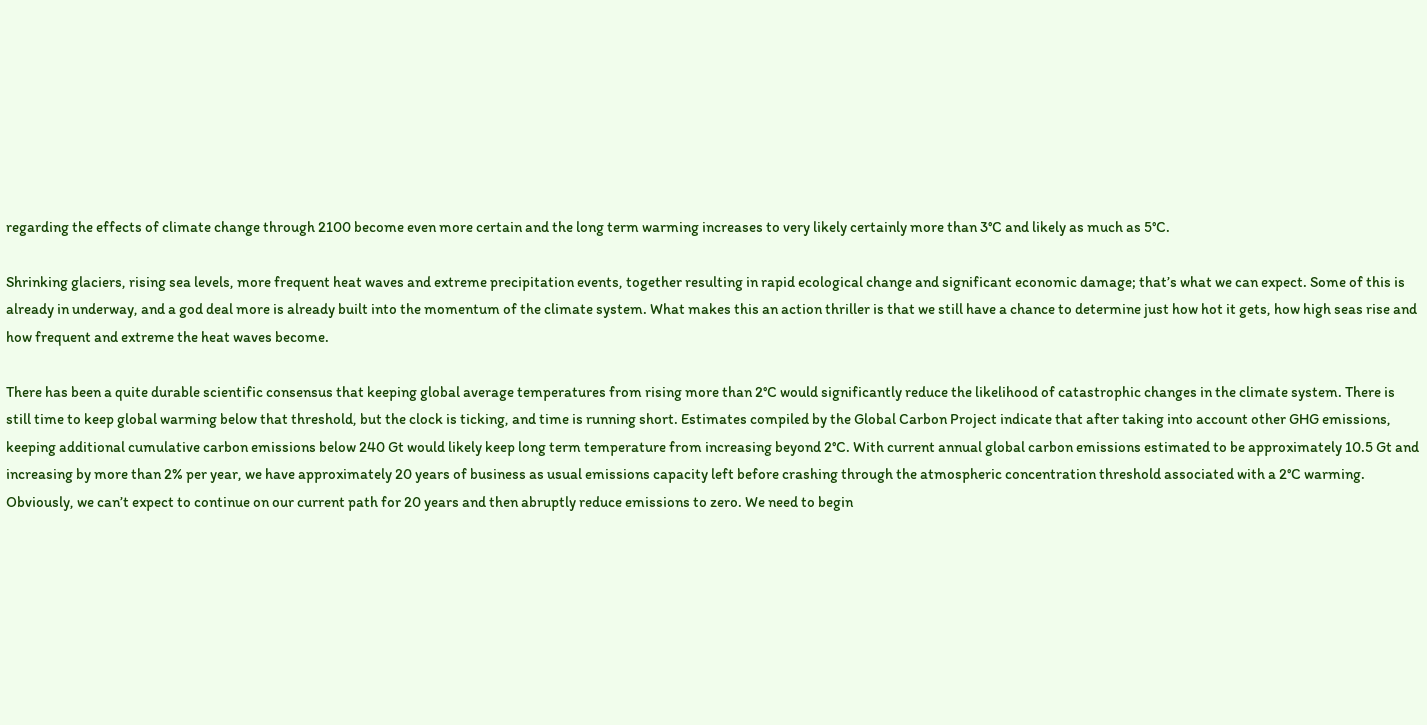regarding the effects of climate change through 2100 become even more certain and the long term warming increases to very likely certainly more than 3°C and likely as much as 5°C.

Shrinking glaciers, rising sea levels, more frequent heat waves and extreme precipitation events, together resulting in rapid ecological change and significant economic damage; that’s what we can expect. Some of this is already in underway, and a god deal more is already built into the momentum of the climate system. What makes this an action thriller is that we still have a chance to determine just how hot it gets, how high seas rise and how frequent and extreme the heat waves become.

There has been a quite durable scientific consensus that keeping global average temperatures from rising more than 2°C would significantly reduce the likelihood of catastrophic changes in the climate system. There is still time to keep global warming below that threshold, but the clock is ticking, and time is running short. Estimates compiled by the Global Carbon Project indicate that after taking into account other GHG emissions, keeping additional cumulative carbon emissions below 240 Gt would likely keep long term temperature from increasing beyond 2°C. With current annual global carbon emissions estimated to be approximately 10.5 Gt and increasing by more than 2% per year, we have approximately 20 years of business as usual emissions capacity left before crashing through the atmospheric concentration threshold associated with a 2°C warming. Obviously, we can’t expect to continue on our current path for 20 years and then abruptly reduce emissions to zero. We need to begin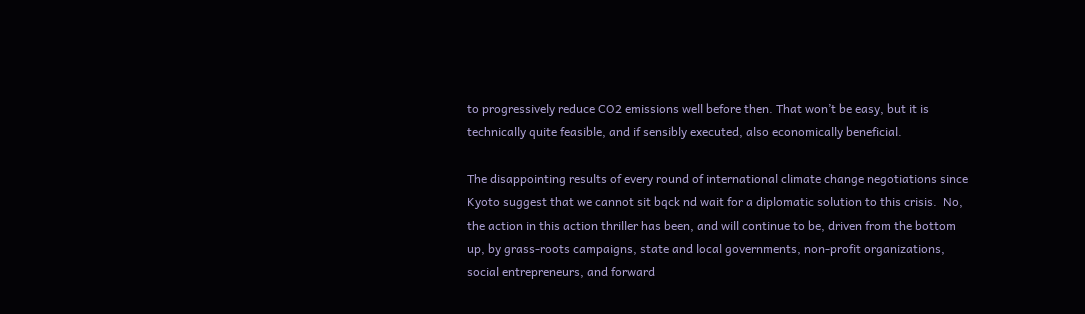to progressively reduce CO2 emissions well before then. That won’t be easy, but it is technically quite feasible, and if sensibly executed, also economically beneficial.

The disappointing results of every round of international climate change negotiations since Kyoto suggest that we cannot sit bqck nd wait for a diplomatic solution to this crisis.  No, the action in this action thriller has been, and will continue to be, driven from the bottom up, by grass-roots campaigns, state and local governments, non-profit organizations, social entrepreneurs, and forward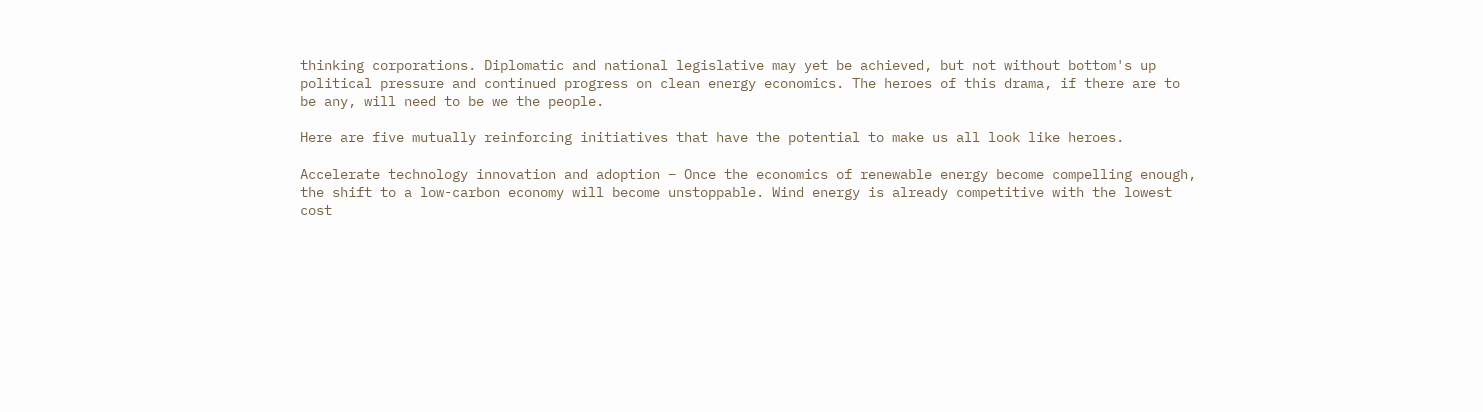thinking corporations. Diplomatic and national legislative may yet be achieved, but not without bottom's up political pressure and continued progress on clean energy economics. The heroes of this drama, if there are to be any, will need to be we the people.

Here are five mutually reinforcing initiatives that have the potential to make us all look like heroes.

Accelerate technology innovation and adoption – Once the economics of renewable energy become compelling enough, the shift to a low-carbon economy will become unstoppable. Wind energy is already competitive with the lowest cost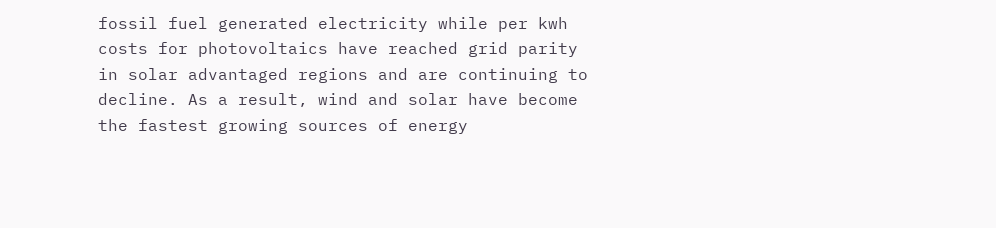fossil fuel generated electricity while per kwh costs for photovoltaics have reached grid parity in solar advantaged regions and are continuing to decline. As a result, wind and solar have become the fastest growing sources of energy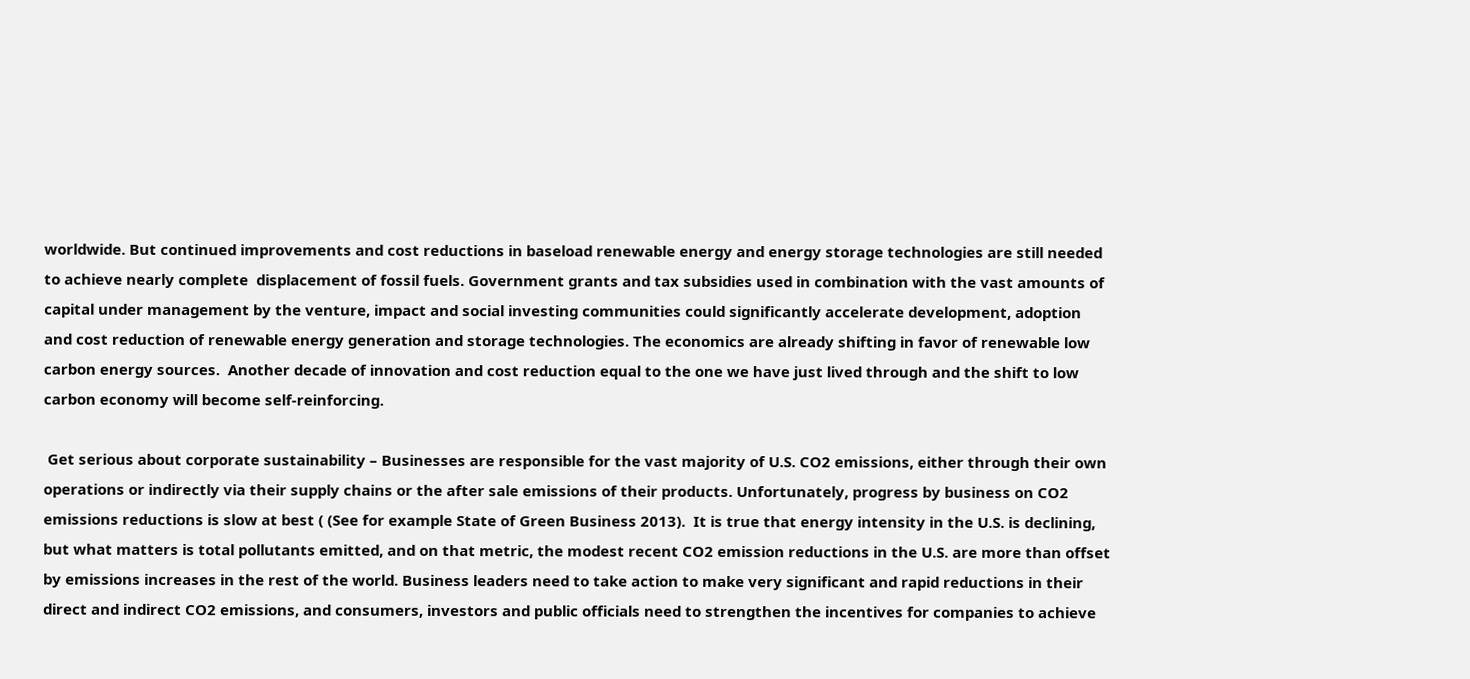worldwide. But continued improvements and cost reductions in baseload renewable energy and energy storage technologies are still needed to achieve nearly complete  displacement of fossil fuels. Government grants and tax subsidies used in combination with the vast amounts of capital under management by the venture, impact and social investing communities could significantly accelerate development, adoption and cost reduction of renewable energy generation and storage technologies. The economics are already shifting in favor of renewable low carbon energy sources.  Another decade of innovation and cost reduction equal to the one we have just lived through and the shift to low carbon economy will become self-reinforcing.

 Get serious about corporate sustainability – Businesses are responsible for the vast majority of U.S. CO2 emissions, either through their own operations or indirectly via their supply chains or the after sale emissions of their products. Unfortunately, progress by business on CO2 emissions reductions is slow at best ( (See for example State of Green Business 2013).  It is true that energy intensity in the U.S. is declining, but what matters is total pollutants emitted, and on that metric, the modest recent CO2 emission reductions in the U.S. are more than offset by emissions increases in the rest of the world. Business leaders need to take action to make very significant and rapid reductions in their direct and indirect CO2 emissions, and consumers, investors and public officials need to strengthen the incentives for companies to achieve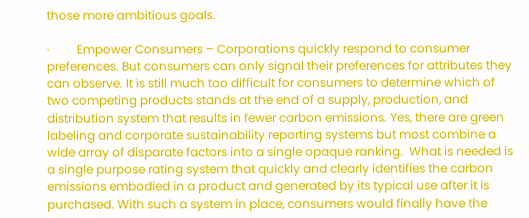those more ambitious goals.

·         Empower Consumers – Corporations quickly respond to consumer preferences. But consumers can only signal their preferences for attributes they can observe. It is still much too difficult for consumers to determine which of two competing products stands at the end of a supply, production, and distribution system that results in fewer carbon emissions. Yes, there are green labeling and corporate sustainability reporting systems but most combine a wide array of disparate factors into a single opaque ranking.  What is needed is a single purpose rating system that quickly and clearly identifies the carbon emissions embodied in a product and generated by its typical use after it is purchased. With such a system in place, consumers would finally have the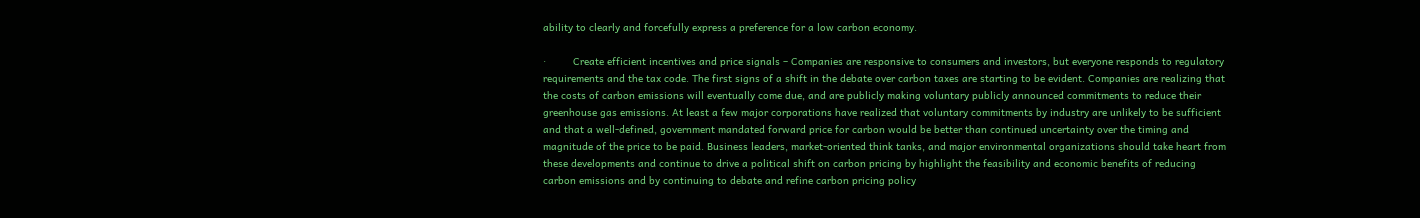ability to clearly and forcefully express a preference for a low carbon economy.

·         Create efficient incentives and price signals – Companies are responsive to consumers and investors, but everyone responds to regulatory requirements and the tax code. The first signs of a shift in the debate over carbon taxes are starting to be evident. Companies are realizing that the costs of carbon emissions will eventually come due, and are publicly making voluntary publicly announced commitments to reduce their greenhouse gas emissions. At least a few major corporations have realized that voluntary commitments by industry are unlikely to be sufficient and that a well-defined, government mandated forward price for carbon would be better than continued uncertainty over the timing and magnitude of the price to be paid. Business leaders, market-oriented think tanks, and major environmental organizations should take heart from these developments and continue to drive a political shift on carbon pricing by highlight the feasibility and economic benefits of reducing carbon emissions and by continuing to debate and refine carbon pricing policy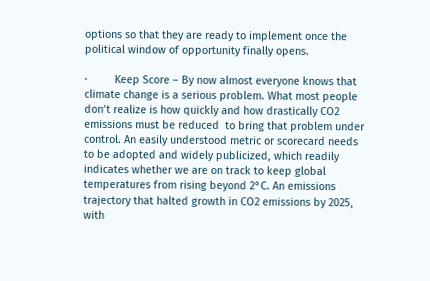options so that they are ready to implement once the political window of opportunity finally opens.

·         Keep Score – By now almost everyone knows that climate change is a serious problem. What most people don’t realize is how quickly and how drastically CO2 emissions must be reduced  to bring that problem under control. An easily understood metric or scorecard needs to be adopted and widely publicized, which readily indicates whether we are on track to keep global temperatures from rising beyond 2°C. An emissions trajectory that halted growth in CO2 emissions by 2025, with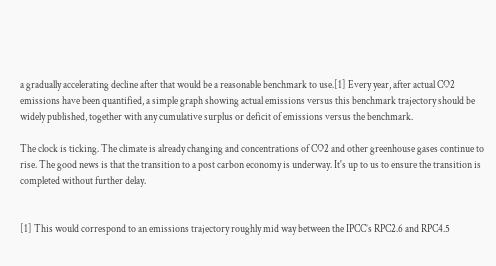a gradually accelerating decline after that would be a reasonable benchmark to use.[1] Every year, after actual CO2 emissions have been quantified, a simple graph showing actual emissions versus this benchmark trajectory should be widely published, together with any cumulative surplus or deficit of emissions versus the benchmark.

The clock is ticking. The climate is already changing and concentrations of CO2 and other greenhouse gases continue to rise. The good news is that the transition to a post carbon economy is underway. It's up to us to ensure the transition is completed without further delay.


[1] This would correspond to an emissions trajectory roughly mid way between the IPCC’s RPC2.6 and RPC4.5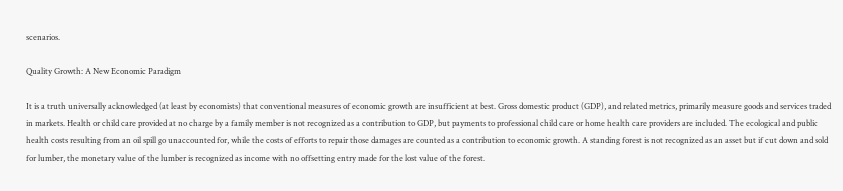scenarios.

Quality Growth: A New Economic Paradigm

It is a truth universally acknowledged (at least by economists) that conventional measures of economic growth are insufficient at best. Gross domestic product (GDP), and related metrics, primarily measure goods and services traded in markets. Health or child care provided at no charge by a family member is not recognized as a contribution to GDP, but payments to professional child care or home health care providers are included. The ecological and public health costs resulting from an oil spill go unaccounted for, while the costs of efforts to repair those damages are counted as a contribution to economic growth. A standing forest is not recognized as an asset but if cut down and sold for lumber, the monetary value of the lumber is recognized as income with no offsetting entry made for the lost value of the forest.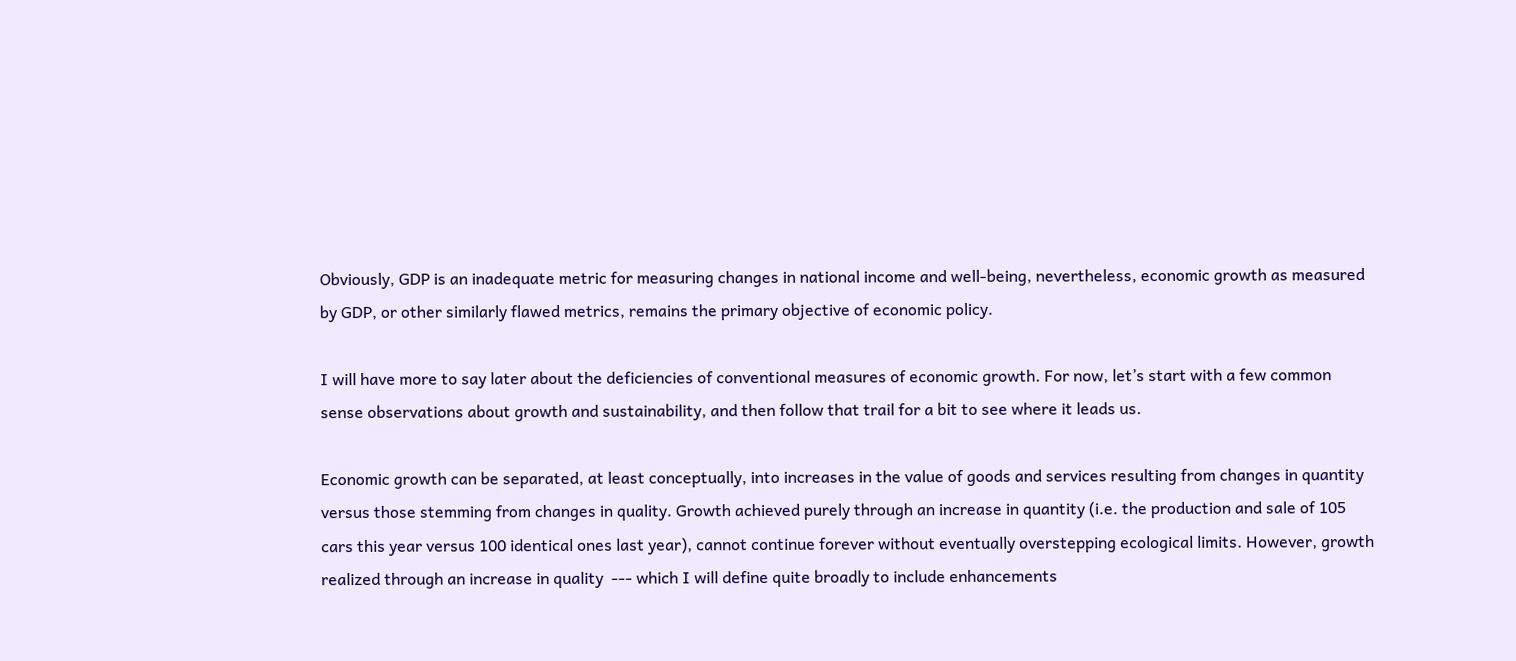Obviously, GDP is an inadequate metric for measuring changes in national income and well-being, nevertheless, economic growth as measured by GDP, or other similarly flawed metrics, remains the primary objective of economic policy.

I will have more to say later about the deficiencies of conventional measures of economic growth. For now, let’s start with a few common sense observations about growth and sustainability, and then follow that trail for a bit to see where it leads us.

Economic growth can be separated, at least conceptually, into increases in the value of goods and services resulting from changes in quantity versus those stemming from changes in quality. Growth achieved purely through an increase in quantity (i.e. the production and sale of 105 cars this year versus 100 identical ones last year), cannot continue forever without eventually overstepping ecological limits. However, growth realized through an increase in quality  --- which I will define quite broadly to include enhancements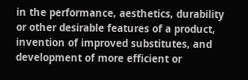in the performance, aesthetics, durability or other desirable features of a product, invention of improved substitutes, and development of more efficient or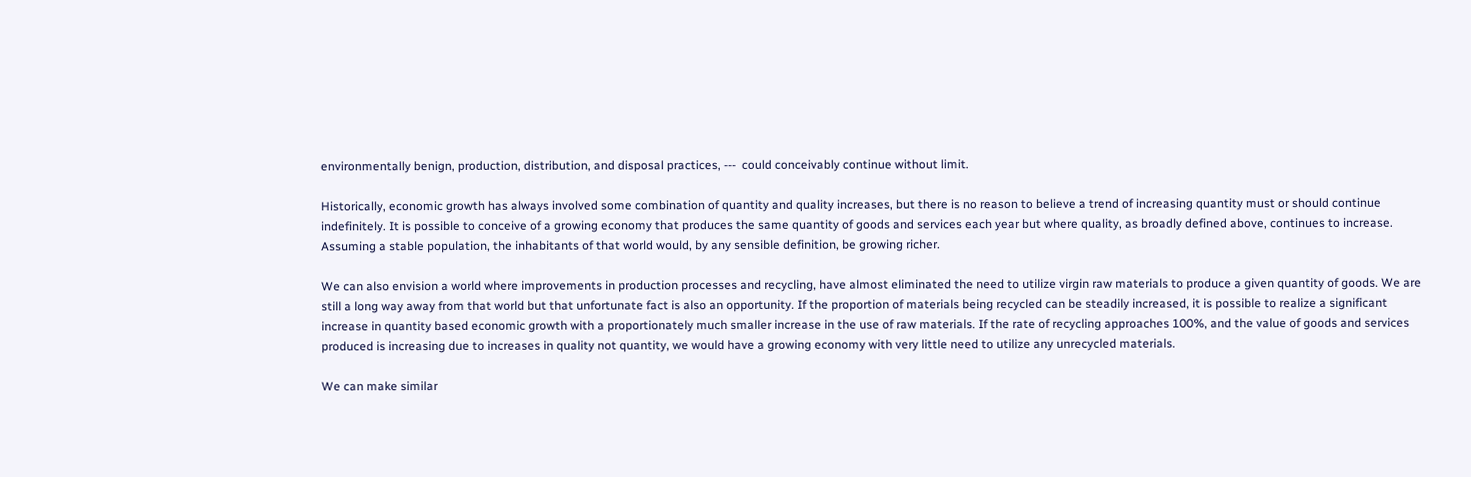environmentally benign, production, distribution, and disposal practices, ---  could conceivably continue without limit.

Historically, economic growth has always involved some combination of quantity and quality increases, but there is no reason to believe a trend of increasing quantity must or should continue indefinitely. It is possible to conceive of a growing economy that produces the same quantity of goods and services each year but where quality, as broadly defined above, continues to increase. Assuming a stable population, the inhabitants of that world would, by any sensible definition, be growing richer.

We can also envision a world where improvements in production processes and recycling, have almost eliminated the need to utilize virgin raw materials to produce a given quantity of goods. We are still a long way away from that world but that unfortunate fact is also an opportunity. If the proportion of materials being recycled can be steadily increased, it is possible to realize a significant increase in quantity based economic growth with a proportionately much smaller increase in the use of raw materials. If the rate of recycling approaches 100%, and the value of goods and services produced is increasing due to increases in quality not quantity, we would have a growing economy with very little need to utilize any unrecycled materials.

We can make similar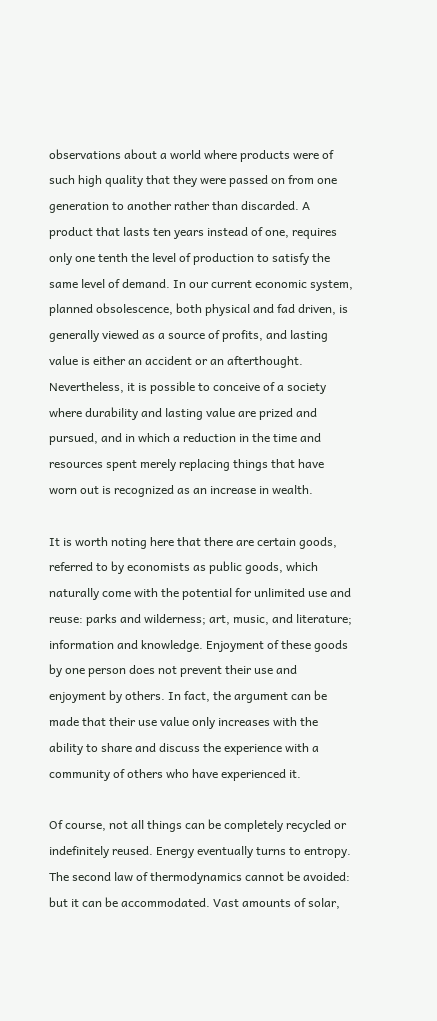observations about a world where products were of such high quality that they were passed on from one generation to another rather than discarded. A product that lasts ten years instead of one, requires only one tenth the level of production to satisfy the same level of demand. In our current economic system, planned obsolescence, both physical and fad driven, is generally viewed as a source of profits, and lasting value is either an accident or an afterthought. Nevertheless, it is possible to conceive of a society where durability and lasting value are prized and pursued, and in which a reduction in the time and resources spent merely replacing things that have worn out is recognized as an increase in wealth.

It is worth noting here that there are certain goods, referred to by economists as public goods, which naturally come with the potential for unlimited use and reuse: parks and wilderness; art, music, and literature; information and knowledge. Enjoyment of these goods by one person does not prevent their use and enjoyment by others. In fact, the argument can be made that their use value only increases with the ability to share and discuss the experience with a community of others who have experienced it.

Of course, not all things can be completely recycled or indefinitely reused. Energy eventually turns to entropy. The second law of thermodynamics cannot be avoided: but it can be accommodated. Vast amounts of solar,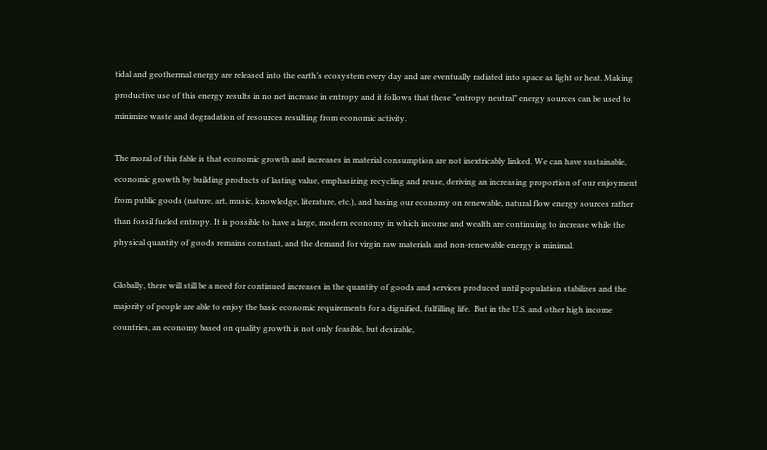tidal and geothermal energy are released into the earth’s ecosystem every day and are eventually radiated into space as light or heat. Making productive use of this energy results in no net increase in entropy and it follows that these “entropy neutral” energy sources can be used to minimize waste and degradation of resources resulting from economic activity.

The moral of this fable is that economic growth and increases in material consumption are not inextricably linked. We can have sustainable, economic growth by building products of lasting value, emphasizing recycling and reuse, deriving an increasing proportion of our enjoyment from public goods (nature, art, music, knowledge, literature, etc.), and basing our economy on renewable, natural flow energy sources rather than fossil fueled entropy. It is possible to have a large, modern economy in which income and wealth are continuing to increase while the physical quantity of goods remains constant, and the demand for virgin raw materials and non-renewable energy is minimal.

Globally, there will still be a need for continued increases in the quantity of goods and services produced until population stabilizes and the majority of people are able to enjoy the basic economic requirements for a dignified, fulfilling life.  But in the U.S. and other high income countries, an economy based on quality growth is not only feasible, but desirable,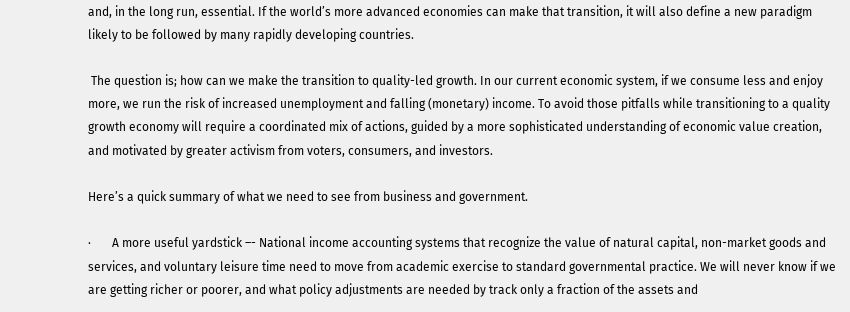and, in the long run, essential. If the world’s more advanced economies can make that transition, it will also define a new paradigm likely to be followed by many rapidly developing countries.

 The question is; how can we make the transition to quality-led growth. In our current economic system, if we consume less and enjoy more, we run the risk of increased unemployment and falling (monetary) income. To avoid those pitfalls while transitioning to a quality growth economy will require a coordinated mix of actions, guided by a more sophisticated understanding of economic value creation, and motivated by greater activism from voters, consumers, and investors.

Here’s a quick summary of what we need to see from business and government.

·       A more useful yardstick –- National income accounting systems that recognize the value of natural capital, non-market goods and services, and voluntary leisure time need to move from academic exercise to standard governmental practice. We will never know if we are getting richer or poorer, and what policy adjustments are needed by track only a fraction of the assets and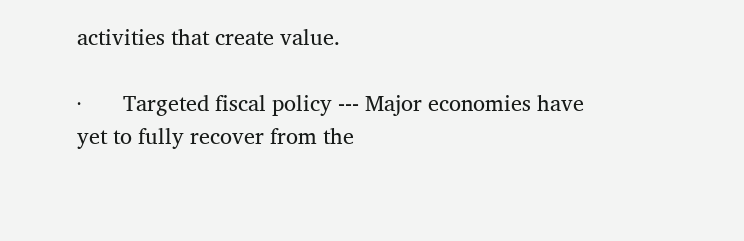activities that create value.

·       Targeted fiscal policy --- Major economies have yet to fully recover from the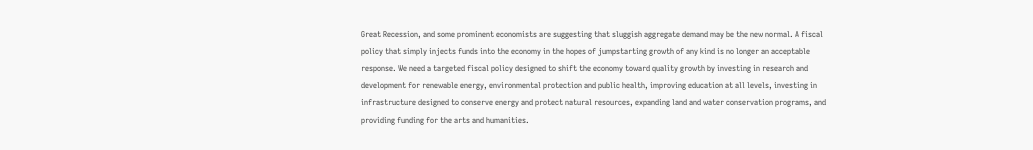Great Recession, and some prominent economists are suggesting that sluggish aggregate demand may be the new normal. A fiscal policy that simply injects funds into the economy in the hopes of jumpstarting growth of any kind is no longer an acceptable response. We need a targeted fiscal policy designed to shift the economy toward quality growth by investing in research and development for renewable energy, environmental protection and public health, improving education at all levels, investing in infrastructure designed to conserve energy and protect natural resources, expanding land and water conservation programs, and providing funding for the arts and humanities.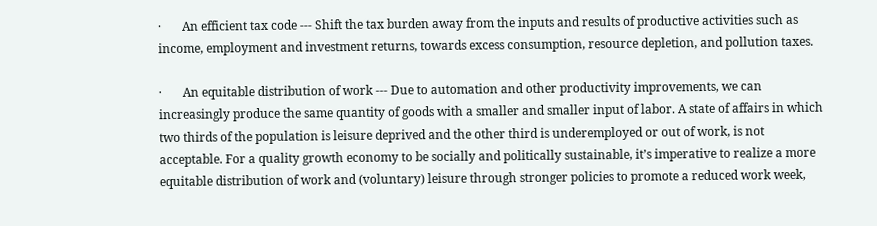·       An efficient tax code --- Shift the tax burden away from the inputs and results of productive activities such as income, employment and investment returns, towards excess consumption, resource depletion, and pollution taxes.

·       An equitable distribution of work --- Due to automation and other productivity improvements, we can increasingly produce the same quantity of goods with a smaller and smaller input of labor. A state of affairs in which two thirds of the population is leisure deprived and the other third is underemployed or out of work, is not acceptable. For a quality growth economy to be socially and politically sustainable, it’s imperative to realize a more equitable distribution of work and (voluntary) leisure through stronger policies to promote a reduced work week,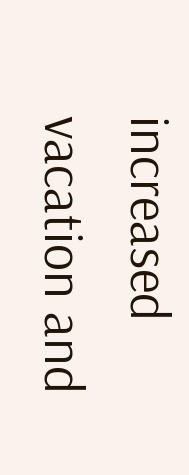increased vacation and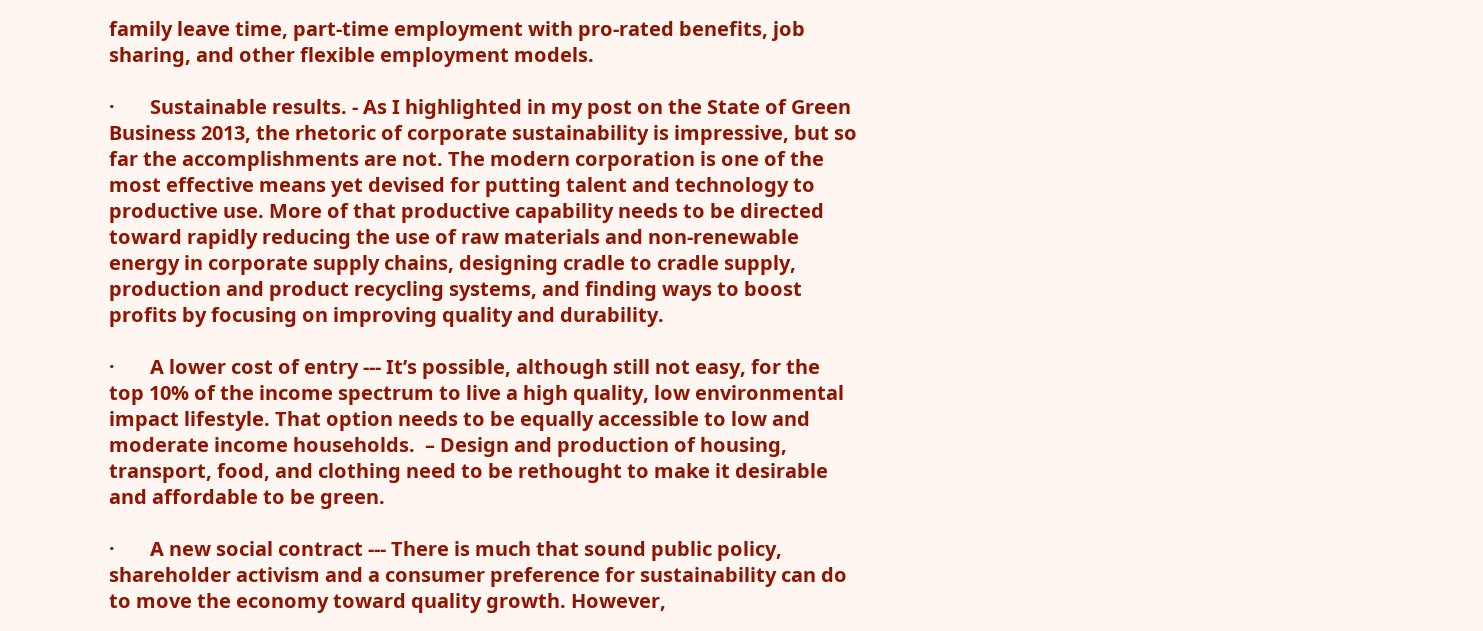family leave time, part-time employment with pro-rated benefits, job sharing, and other flexible employment models.

·       Sustainable results. - As I highlighted in my post on the State of Green Business 2013, the rhetoric of corporate sustainability is impressive, but so far the accomplishments are not. The modern corporation is one of the most effective means yet devised for putting talent and technology to productive use. More of that productive capability needs to be directed toward rapidly reducing the use of raw materials and non-renewable energy in corporate supply chains, designing cradle to cradle supply, production and product recycling systems, and finding ways to boost profits by focusing on improving quality and durability.

·       A lower cost of entry --- It’s possible, although still not easy, for the top 10% of the income spectrum to live a high quality, low environmental impact lifestyle. That option needs to be equally accessible to low and moderate income households.  – Design and production of housing, transport, food, and clothing need to be rethought to make it desirable and affordable to be green.

·       A new social contract --- There is much that sound public policy, shareholder activism and a consumer preference for sustainability can do to move the economy toward quality growth. However,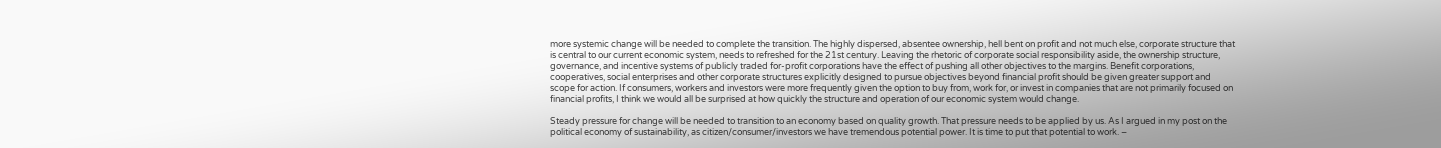more systemic change will be needed to complete the transition. The highly dispersed, absentee ownership, hell bent on profit and not much else, corporate structure that is central to our current economic system, needs to refreshed for the 21st century. Leaving the rhetoric of corporate social responsibility aside, the ownership structure, governance, and incentive systems of publicly traded for-profit corporations have the effect of pushing all other objectives to the margins. Benefit corporations, cooperatives, social enterprises and other corporate structures explicitly designed to pursue objectives beyond financial profit should be given greater support and scope for action. If consumers, workers and investors were more frequently given the option to buy from, work for, or invest in companies that are not primarily focused on financial profits, I think we would all be surprised at how quickly the structure and operation of our economic system would change.

Steady pressure for change will be needed to transition to an economy based on quality growth. That pressure needs to be applied by us. As I argued in my post on the political economy of sustainability, as citizen/consumer/investors we have tremendous potential power. It is time to put that potential to work. –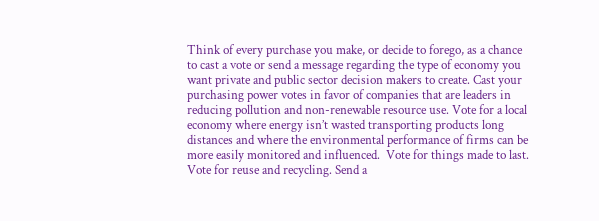Think of every purchase you make, or decide to forego, as a chance to cast a vote or send a message regarding the type of economy you want private and public sector decision makers to create. Cast your purchasing power votes in favor of companies that are leaders in reducing pollution and non-renewable resource use. Vote for a local economy where energy isn’t wasted transporting products long distances and where the environmental performance of firms can be more easily monitored and influenced.  Vote for things made to last. Vote for reuse and recycling. Send a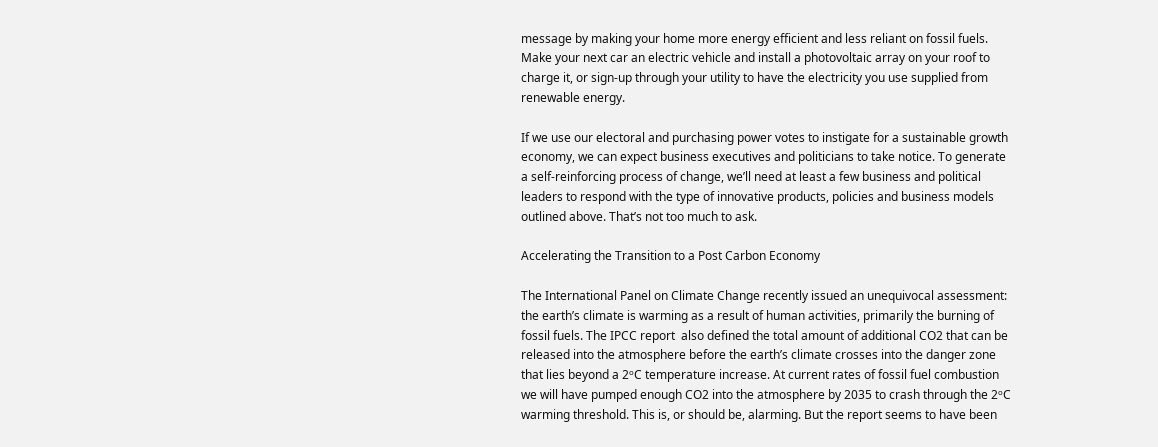message by making your home more energy efficient and less reliant on fossil fuels. Make your next car an electric vehicle and install a photovoltaic array on your roof to charge it, or sign-up through your utility to have the electricity you use supplied from renewable energy.

If we use our electoral and purchasing power votes to instigate for a sustainable growth economy, we can expect business executives and politicians to take notice. To generate a self-reinforcing process of change, we’ll need at least a few business and political leaders to respond with the type of innovative products, policies and business models outlined above. That’s not too much to ask.

Accelerating the Transition to a Post Carbon Economy

The International Panel on Climate Change recently issued an unequivocal assessment: the earth’s climate is warming as a result of human activities, primarily the burning of fossil fuels. The IPCC report  also defined the total amount of additional CO2 that can be released into the atmosphere before the earth’s climate crosses into the danger zone that lies beyond a 2ᵒC temperature increase. At current rates of fossil fuel combustion we will have pumped enough CO2 into the atmosphere by 2035 to crash through the 2ᵒC warming threshold. This is, or should be, alarming. But the report seems to have been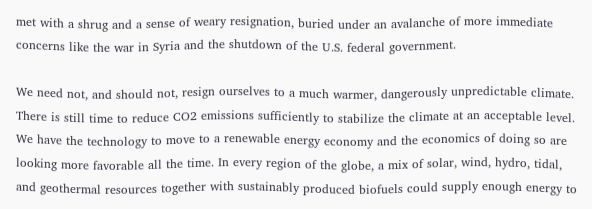met with a shrug and a sense of weary resignation, buried under an avalanche of more immediate concerns like the war in Syria and the shutdown of the U.S. federal government.

We need not, and should not, resign ourselves to a much warmer, dangerously unpredictable climate. There is still time to reduce CO2 emissions sufficiently to stabilize the climate at an acceptable level. We have the technology to move to a renewable energy economy and the economics of doing so are looking more favorable all the time. In every region of the globe, a mix of solar, wind, hydro, tidal, and geothermal resources together with sustainably produced biofuels could supply enough energy to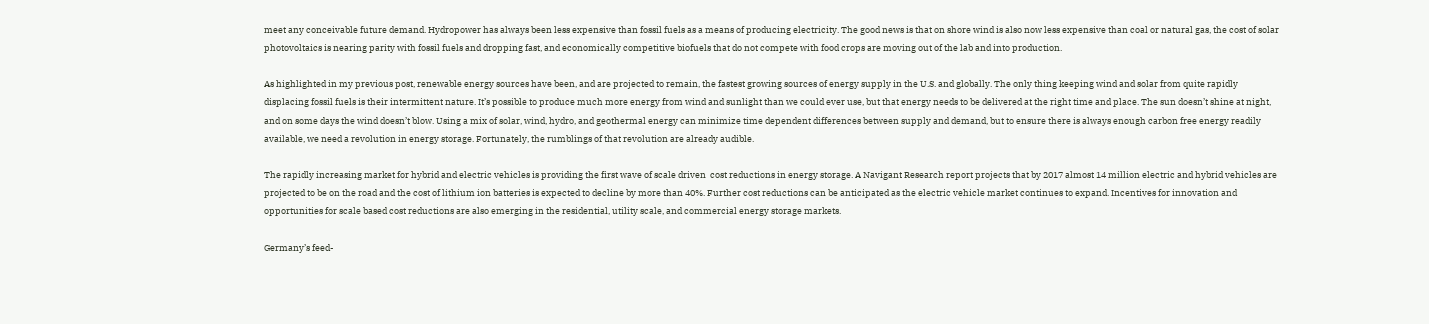meet any conceivable future demand. Hydropower has always been less expensive than fossil fuels as a means of producing electricity. The good news is that on shore wind is also now less expensive than coal or natural gas, the cost of solar photovoltaics is nearing parity with fossil fuels and dropping fast, and economically competitive biofuels that do not compete with food crops are moving out of the lab and into production.

As highlighted in my previous post, renewable energy sources have been, and are projected to remain, the fastest growing sources of energy supply in the U.S. and globally. The only thing keeping wind and solar from quite rapidly displacing fossil fuels is their intermittent nature. It’s possible to produce much more energy from wind and sunlight than we could ever use, but that energy needs to be delivered at the right time and place. The sun doesn’t shine at night, and on some days the wind doesn’t blow. Using a mix of solar, wind, hydro, and geothermal energy can minimize time dependent differences between supply and demand, but to ensure there is always enough carbon free energy readily available, we need a revolution in energy storage. Fortunately, the rumblings of that revolution are already audible.

The rapidly increasing market for hybrid and electric vehicles is providing the first wave of scale driven  cost reductions in energy storage. A Navigant Research report projects that by 2017 almost 14 million electric and hybrid vehicles are projected to be on the road and the cost of lithium ion batteries is expected to decline by more than 40%. Further cost reductions can be anticipated as the electric vehicle market continues to expand. Incentives for innovation and opportunities for scale based cost reductions are also emerging in the residential, utility scale, and commercial energy storage markets.

Germany’s feed-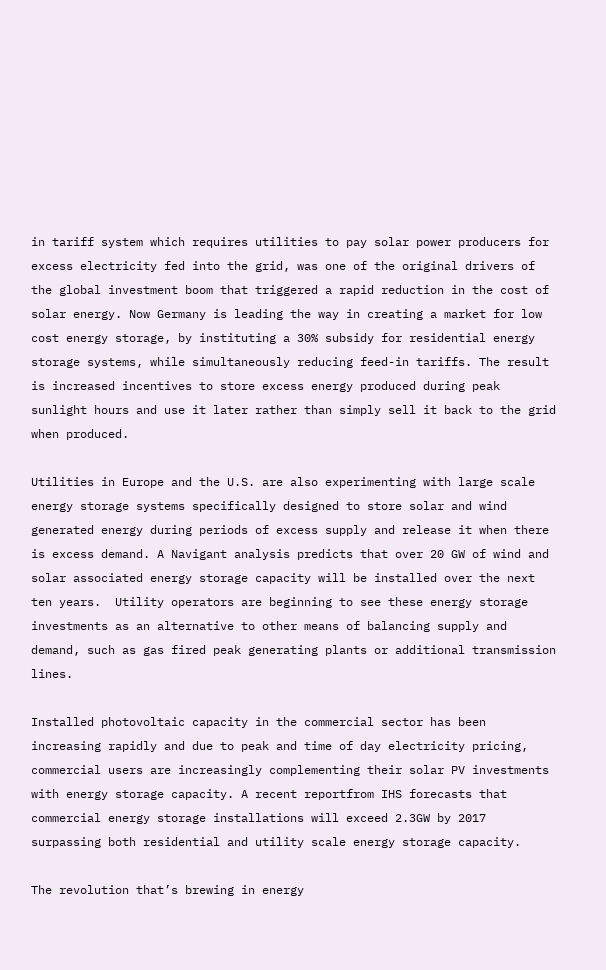in tariff system which requires utilities to pay solar power producers for excess electricity fed into the grid, was one of the original drivers of the global investment boom that triggered a rapid reduction in the cost of solar energy. Now Germany is leading the way in creating a market for low cost energy storage, by instituting a 30% subsidy for residential energy storage systems, while simultaneously reducing feed-in tariffs. The result is increased incentives to store excess energy produced during peak sunlight hours and use it later rather than simply sell it back to the grid when produced.

Utilities in Europe and the U.S. are also experimenting with large scale energy storage systems specifically designed to store solar and wind generated energy during periods of excess supply and release it when there is excess demand. A Navigant analysis predicts that over 20 GW of wind and solar associated energy storage capacity will be installed over the next ten years.  Utility operators are beginning to see these energy storage investments as an alternative to other means of balancing supply and demand, such as gas fired peak generating plants or additional transmission lines.

Installed photovoltaic capacity in the commercial sector has been increasing rapidly and due to peak and time of day electricity pricing, commercial users are increasingly complementing their solar PV investments with energy storage capacity. A recent reportfrom IHS forecasts that commercial energy storage installations will exceed 2.3GW by 2017 surpassing both residential and utility scale energy storage capacity.

The revolution that’s brewing in energy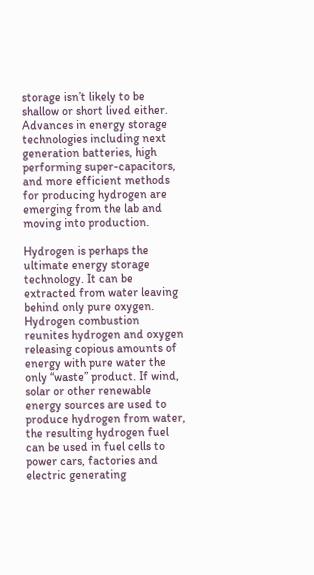storage isn’t likely to be shallow or short lived either. Advances in energy storage technologies including next generation batteries, high performing super-capacitors, and more efficient methods for producing hydrogen are emerging from the lab and moving into production.

Hydrogen is perhaps the ultimate energy storage technology. It can be extracted from water leaving behind only pure oxygen. Hydrogen combustion reunites hydrogen and oxygen releasing copious amounts of energy with pure water the only “waste” product. If wind, solar or other renewable energy sources are used to produce hydrogen from water, the resulting hydrogen fuel can be used in fuel cells to power cars, factories and electric generating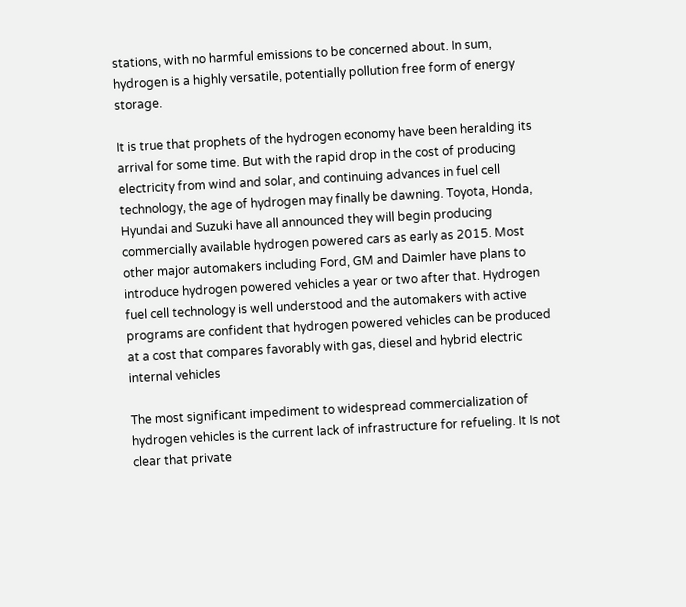stations, with no harmful emissions to be concerned about. In sum, hydrogen is a highly versatile, potentially pollution free form of energy storage.

It is true that prophets of the hydrogen economy have been heralding its arrival for some time. But with the rapid drop in the cost of producing electricity from wind and solar, and continuing advances in fuel cell technology, the age of hydrogen may finally be dawning. Toyota, Honda, Hyundai and Suzuki have all announced they will begin producing commercially available hydrogen powered cars as early as 2015. Most other major automakers including Ford, GM and Daimler have plans to introduce hydrogen powered vehicles a year or two after that. Hydrogen fuel cell technology is well understood and the automakers with active programs are confident that hydrogen powered vehicles can be produced at a cost that compares favorably with gas, diesel and hybrid electric internal vehicles

The most significant impediment to widespread commercialization of hydrogen vehicles is the current lack of infrastructure for refueling. It Is not clear that private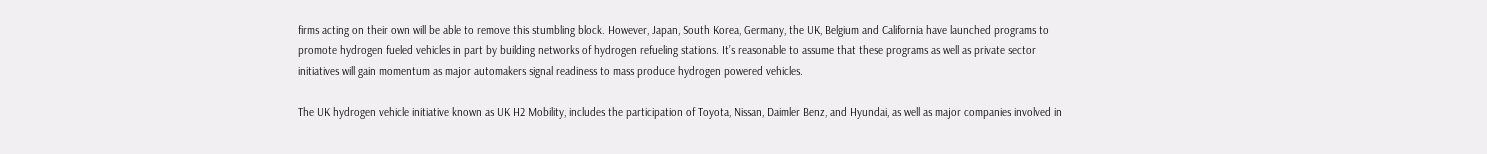firms acting on their own will be able to remove this stumbling block. However, Japan, South Korea, Germany, the UK, Belgium and California have launched programs to promote hydrogen fueled vehicles in part by building networks of hydrogen refueling stations. It’s reasonable to assume that these programs as well as private sector initiatives will gain momentum as major automakers signal readiness to mass produce hydrogen powered vehicles.

The UK hydrogen vehicle initiative known as UK H2 Mobility, includes the participation of Toyota, Nissan, Daimler Benz, and Hyundai, as well as major companies involved in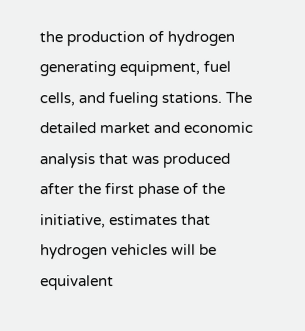the production of hydrogen generating equipment, fuel cells, and fueling stations. The detailed market and economic analysis that was produced after the first phase of the initiative, estimates that hydrogen vehicles will be equivalent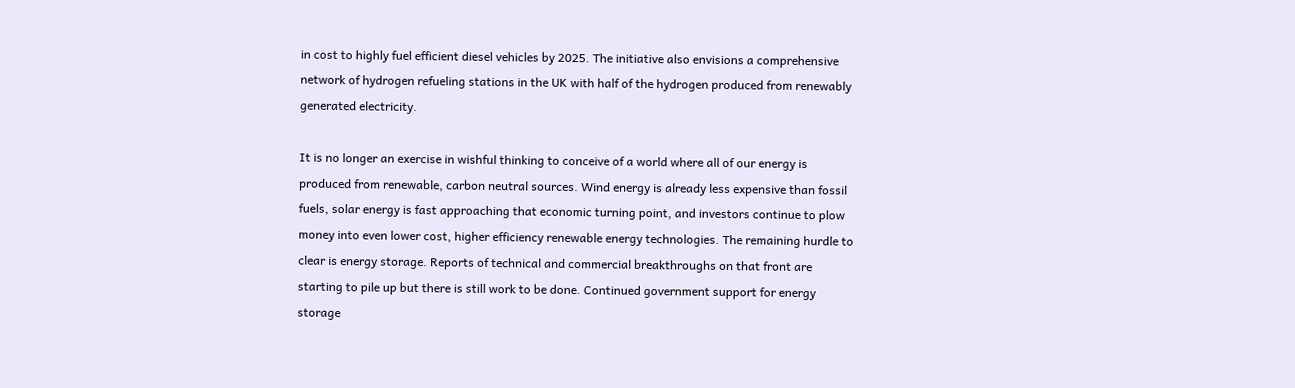in cost to highly fuel efficient diesel vehicles by 2025. The initiative also envisions a comprehensive network of hydrogen refueling stations in the UK with half of the hydrogen produced from renewably generated electricity.

It is no longer an exercise in wishful thinking to conceive of a world where all of our energy is produced from renewable, carbon neutral sources. Wind energy is already less expensive than fossil fuels, solar energy is fast approaching that economic turning point, and investors continue to plow money into even lower cost, higher efficiency renewable energy technologies. The remaining hurdle to clear is energy storage. Reports of technical and commercial breakthroughs on that front are starting to pile up but there is still work to be done. Continued government support for energy storage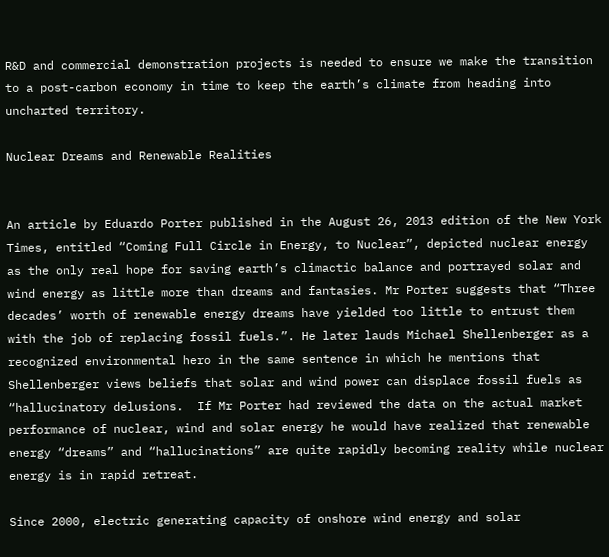R&D and commercial demonstration projects is needed to ensure we make the transition to a post-carbon economy in time to keep the earth’s climate from heading into uncharted territory.

Nuclear Dreams and Renewable Realities


An article by Eduardo Porter published in the August 26, 2013 edition of the New York Times, entitled “Coming Full Circle in Energy, to Nuclear”, depicted nuclear energy as the only real hope for saving earth’s climactic balance and portrayed solar and wind energy as little more than dreams and fantasies. Mr Porter suggests that “Three decades’ worth of renewable energy dreams have yielded too little to entrust them with the job of replacing fossil fuels.”. He later lauds Michael Shellenberger as a recognized environmental hero in the same sentence in which he mentions that Shellenberger views beliefs that solar and wind power can displace fossil fuels as “hallucinatory delusions.  If Mr Porter had reviewed the data on the actual market performance of nuclear, wind and solar energy he would have realized that renewable energy “dreams” and “hallucinations” are quite rapidly becoming reality while nuclear energy is in rapid retreat.

Since 2000, electric generating capacity of onshore wind energy and solar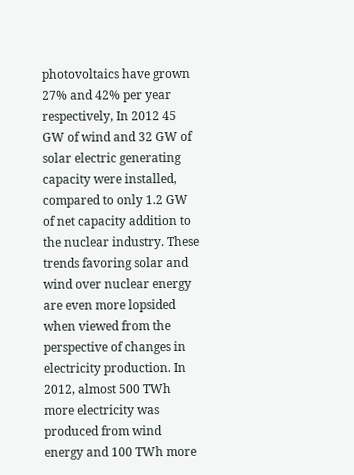photovoltaics have grown 27% and 42% per year respectively, In 2012 45 GW of wind and 32 GW of solar electric generating capacity were installed, compared to only 1.2 GW of net capacity addition to the nuclear industry. These trends favoring solar and wind over nuclear energy are even more lopsided when viewed from the perspective of changes in electricity production. In 2012, almost 500 TWh more electricity was produced from wind energy and 100 TWh more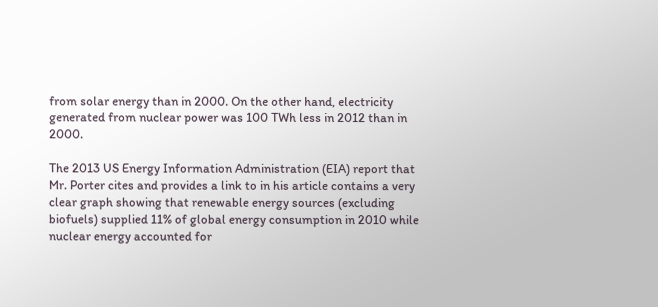from solar energy than in 2000. On the other hand, electricity generated from nuclear power was 100 TWh less in 2012 than in 2000.

The 2013 US Energy Information Administration (EIA) report that Mr. Porter cites and provides a link to in his article contains a very clear graph showing that renewable energy sources (excluding biofuels) supplied 11% of global energy consumption in 2010 while nuclear energy accounted for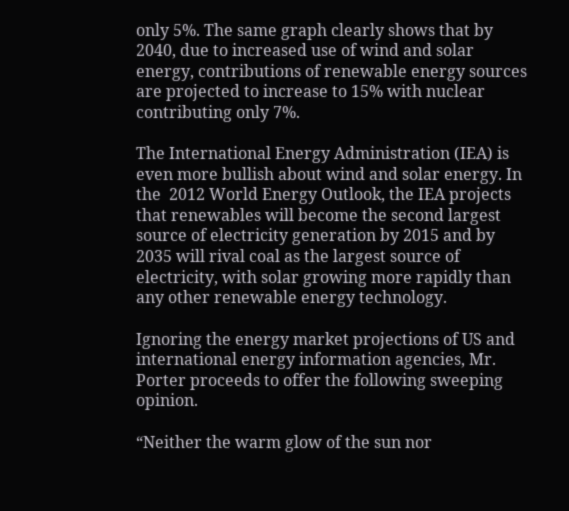only 5%. The same graph clearly shows that by 2040, due to increased use of wind and solar energy, contributions of renewable energy sources are projected to increase to 15% with nuclear contributing only 7%.

The International Energy Administration (IEA) is even more bullish about wind and solar energy. In the  2012 World Energy Outlook, the IEA projects that renewables will become the second largest source of electricity generation by 2015 and by 2035 will rival coal as the largest source of electricity, with solar growing more rapidly than any other renewable energy technology.

Ignoring the energy market projections of US and international energy information agencies, Mr. Porter proceeds to offer the following sweeping opinion.

“Neither the warm glow of the sun nor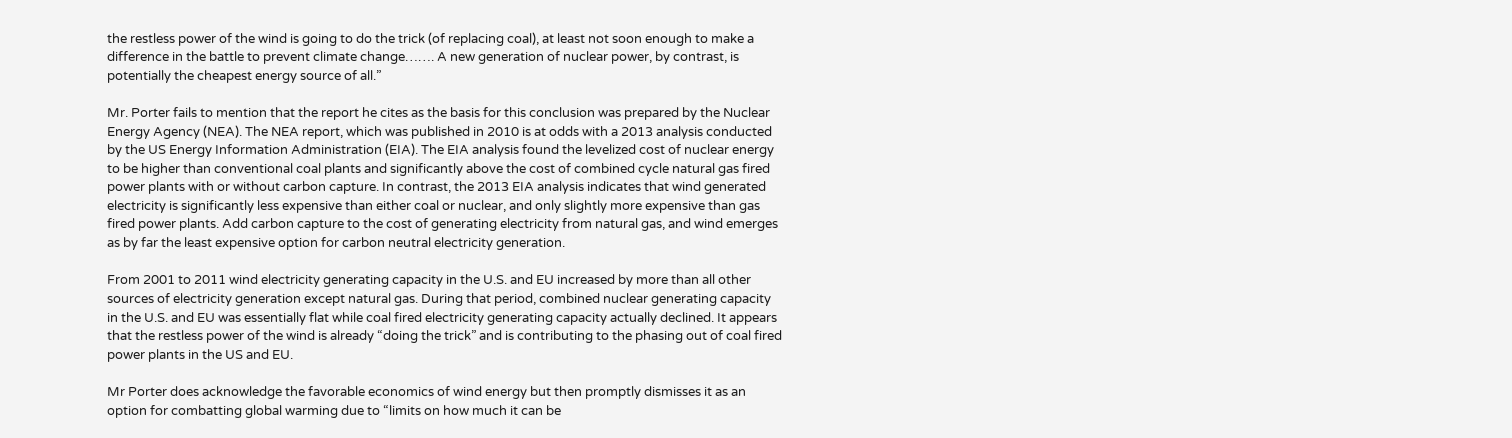the restless power of the wind is going to do the trick (of replacing coal), at least not soon enough to make a difference in the battle to prevent climate change……. A new generation of nuclear power, by contrast, is potentially the cheapest energy source of all.”

Mr. Porter fails to mention that the report he cites as the basis for this conclusion was prepared by the Nuclear Energy Agency (NEA). The NEA report, which was published in 2010 is at odds with a 2013 analysis conducted by the US Energy Information Administration (EIA). The EIA analysis found the levelized cost of nuclear energy to be higher than conventional coal plants and significantly above the cost of combined cycle natural gas fired power plants with or without carbon capture. In contrast, the 2013 EIA analysis indicates that wind generated electricity is significantly less expensive than either coal or nuclear, and only slightly more expensive than gas fired power plants. Add carbon capture to the cost of generating electricity from natural gas, and wind emerges as by far the least expensive option for carbon neutral electricity generation.

From 2001 to 2011 wind electricity generating capacity in the U.S. and EU increased by more than all other sources of electricity generation except natural gas. During that period, combined nuclear generating capacity in the U.S. and EU was essentially flat while coal fired electricity generating capacity actually declined. It appears that the restless power of the wind is already “doing the trick” and is contributing to the phasing out of coal fired power plants in the US and EU.

Mr Porter does acknowledge the favorable economics of wind energy but then promptly dismisses it as an option for combatting global warming due to “limits on how much it can be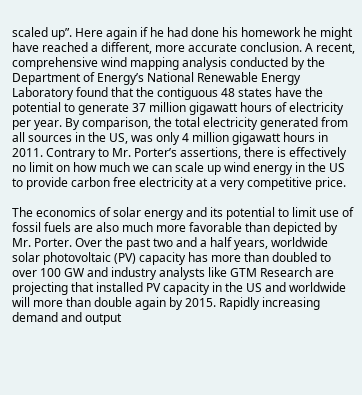scaled up”. Here again if he had done his homework he might have reached a different, more accurate conclusion. A recent, comprehensive wind mapping analysis conducted by the Department of Energy’s National Renewable Energy Laboratory found that the contiguous 48 states have the potential to generate 37 million gigawatt hours of electricity per year. By comparison, the total electricity generated from all sources in the US, was only 4 million gigawatt hours in 2011. Contrary to Mr. Porter’s assertions, there is effectively no limit on how much we can scale up wind energy in the US to provide carbon free electricity at a very competitive price.

The economics of solar energy and its potential to limit use of fossil fuels are also much more favorable than depicted by Mr. Porter. Over the past two and a half years, worldwide solar photovoltaic (PV) capacity has more than doubled to over 100 GW and industry analysts like GTM Research are projecting that installed PV capacity in the US and worldwide will more than double again by 2015. Rapidly increasing demand and output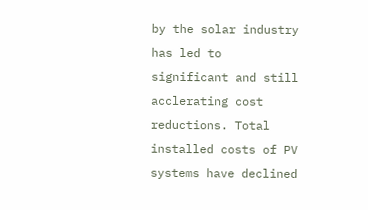by the solar industry has led to significant and still acclerating cost reductions. Total installed costs of PV systems have declined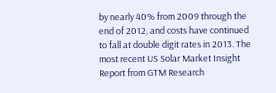by nearly 40% from 2009 through the end of 2012, and costs have continued to fall at double digit rates in 2013. The most recent US Solar Market Insight Report from GTM Research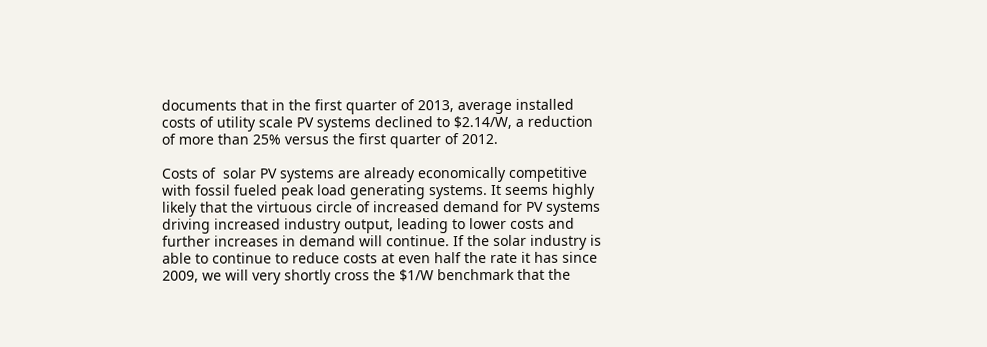documents that in the first quarter of 2013, average installed costs of utility scale PV systems declined to $2.14/W, a reduction of more than 25% versus the first quarter of 2012.

Costs of  solar PV systems are already economically competitive with fossil fueled peak load generating systems. It seems highly likely that the virtuous circle of increased demand for PV systems driving increased industry output, leading to lower costs and further increases in demand will continue. If the solar industry is able to continue to reduce costs at even half the rate it has since 2009, we will very shortly cross the $1/W benchmark that the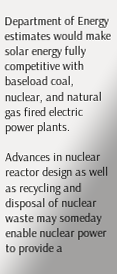Department of Energy estimates would make solar energy fully competitive with baseload coal, nuclear, and natural gas fired electric power plants.

Advances in nuclear reactor design as well as recycling and disposal of nuclear waste may someday enable nuclear power to provide a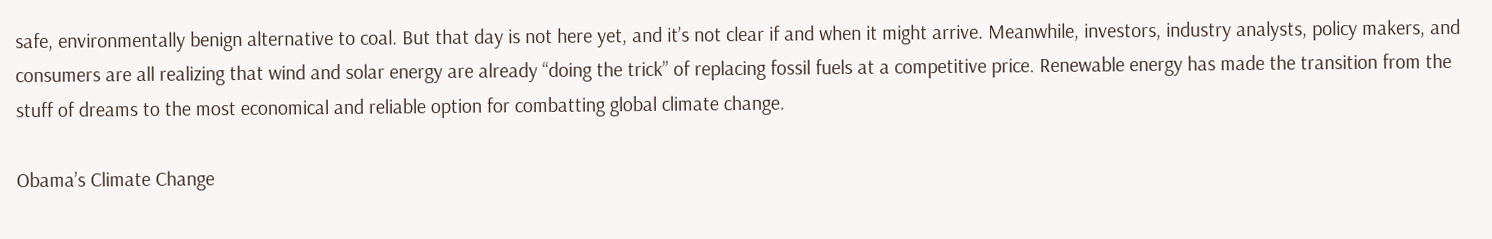safe, environmentally benign alternative to coal. But that day is not here yet, and it’s not clear if and when it might arrive. Meanwhile, investors, industry analysts, policy makers, and consumers are all realizing that wind and solar energy are already “doing the trick” of replacing fossil fuels at a competitive price. Renewable energy has made the transition from the stuff of dreams to the most economical and reliable option for combatting global climate change.

Obama’s Climate Change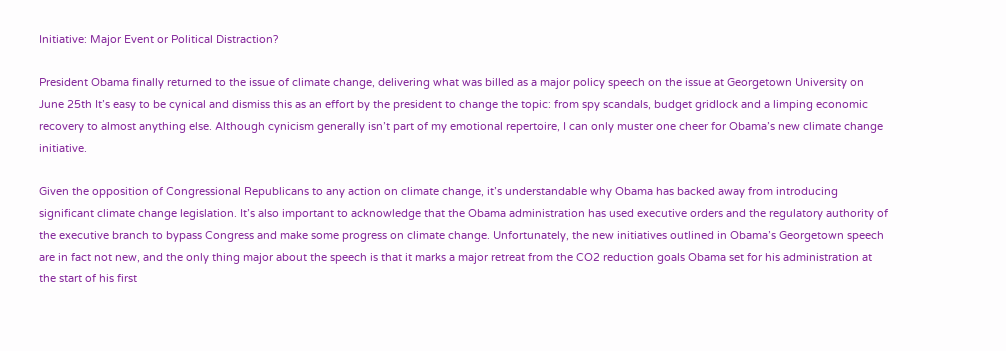Initiative: Major Event or Political Distraction?

President Obama finally returned to the issue of climate change, delivering what was billed as a major policy speech on the issue at Georgetown University on June 25th It’s easy to be cynical and dismiss this as an effort by the president to change the topic: from spy scandals, budget gridlock and a limping economic recovery to almost anything else. Although cynicism generally isn’t part of my emotional repertoire, I can only muster one cheer for Obama’s new climate change initiative.

Given the opposition of Congressional Republicans to any action on climate change, it’s understandable why Obama has backed away from introducing significant climate change legislation. It’s also important to acknowledge that the Obama administration has used executive orders and the regulatory authority of the executive branch to bypass Congress and make some progress on climate change. Unfortunately, the new initiatives outlined in Obama’s Georgetown speech are in fact not new, and the only thing major about the speech is that it marks a major retreat from the CO2 reduction goals Obama set for his administration at the start of his first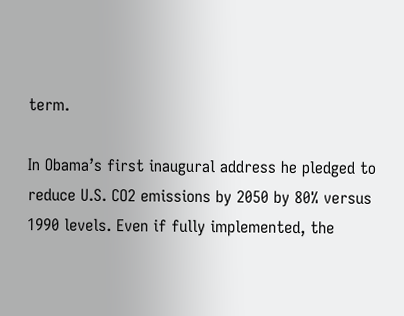term.

In Obama’s first inaugural address he pledged to reduce U.S. CO2 emissions by 2050 by 80% versus 1990 levels. Even if fully implemented, the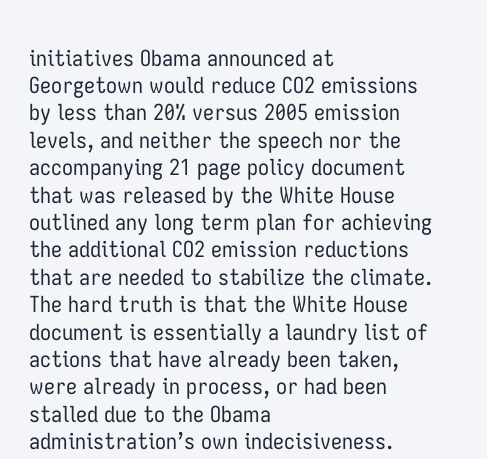initiatives Obama announced at Georgetown would reduce CO2 emissions by less than 20% versus 2005 emission levels, and neither the speech nor the accompanying 21 page policy document that was released by the White House outlined any long term plan for achieving the additional CO2 emission reductions that are needed to stabilize the climate. The hard truth is that the White House document is essentially a laundry list of actions that have already been taken, were already in process, or had been stalled due to the Obama administration’s own indecisiveness.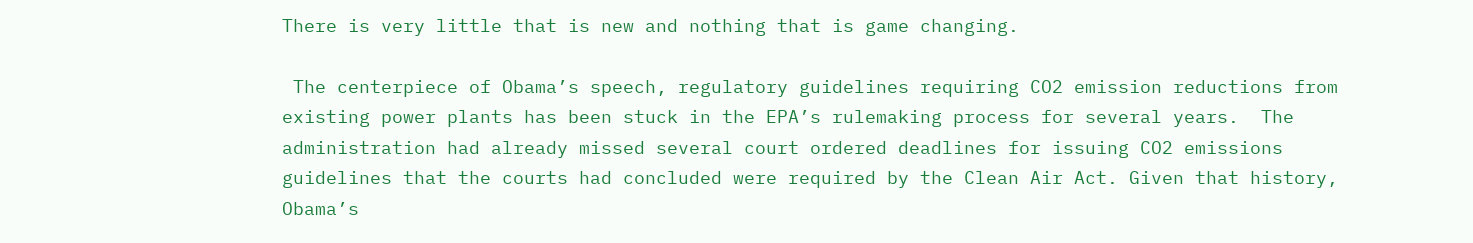There is very little that is new and nothing that is game changing.

 The centerpiece of Obama’s speech, regulatory guidelines requiring CO2 emission reductions from existing power plants has been stuck in the EPA’s rulemaking process for several years.  The administration had already missed several court ordered deadlines for issuing CO2 emissions guidelines that the courts had concluded were required by the Clean Air Act. Given that history, Obama’s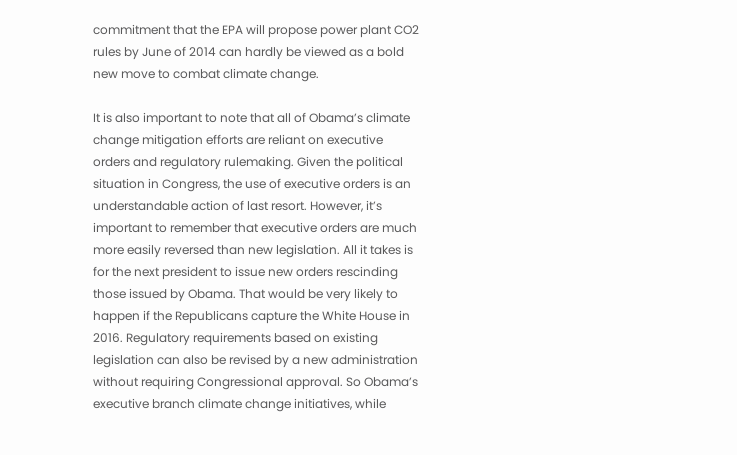commitment that the EPA will propose power plant CO2 rules by June of 2014 can hardly be viewed as a bold new move to combat climate change.

It is also important to note that all of Obama’s climate change mitigation efforts are reliant on executive orders and regulatory rulemaking. Given the political situation in Congress, the use of executive orders is an understandable action of last resort. However, it’s important to remember that executive orders are much more easily reversed than new legislation. All it takes is for the next president to issue new orders rescinding those issued by Obama. That would be very likely to happen if the Republicans capture the White House in 2016. Regulatory requirements based on existing legislation can also be revised by a new administration without requiring Congressional approval. So Obama’s executive branch climate change initiatives, while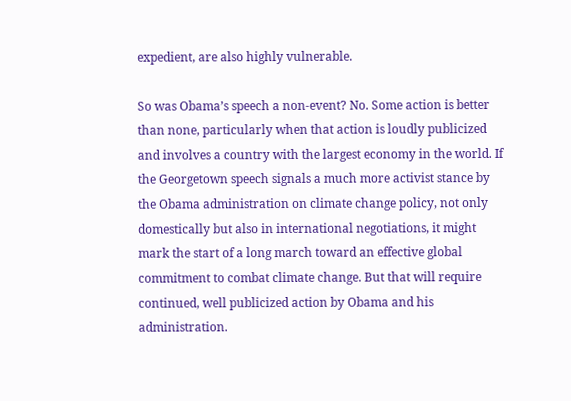expedient, are also highly vulnerable.

So was Obama’s speech a non-event? No. Some action is better than none, particularly when that action is loudly publicized and involves a country with the largest economy in the world. If the Georgetown speech signals a much more activist stance by the Obama administration on climate change policy, not only domestically but also in international negotiations, it might mark the start of a long march toward an effective global commitment to combat climate change. But that will require continued, well publicized action by Obama and his administration.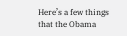Here’s a few things that the Obama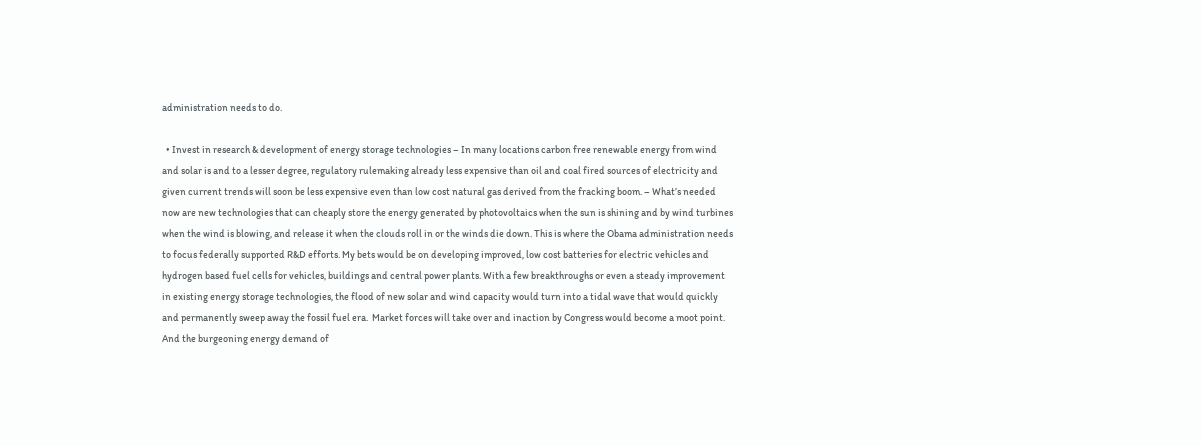administration needs to do.

  • Invest in research & development of energy storage technologies – In many locations carbon free renewable energy from wind and solar is and to a lesser degree, regulatory rulemaking already less expensive than oil and coal fired sources of electricity and given current trends will soon be less expensive even than low cost natural gas derived from the fracking boom. – What’s needed now are new technologies that can cheaply store the energy generated by photovoltaics when the sun is shining and by wind turbines when the wind is blowing, and release it when the clouds roll in or the winds die down. This is where the Obama administration needs to focus federally supported R&D efforts. My bets would be on developing improved, low cost batteries for electric vehicles and hydrogen based fuel cells for vehicles, buildings and central power plants. With a few breakthroughs or even a steady improvement in existing energy storage technologies, the flood of new solar and wind capacity would turn into a tidal wave that would quickly and permanently sweep away the fossil fuel era.  Market forces will take over and inaction by Congress would become a moot point. And the burgeoning energy demand of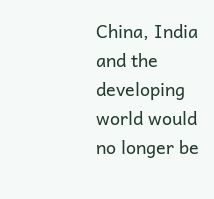China, India and the developing world would no longer be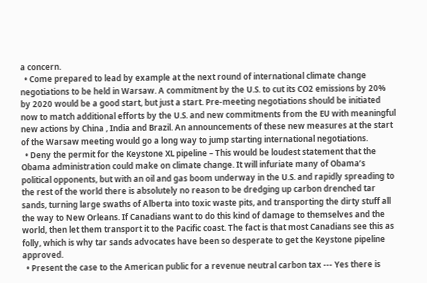a concern.
  • Come prepared to lead by example at the next round of international climate change negotiations to be held in Warsaw. A commitment by the U.S. to cut its CO2 emissions by 20% by 2020 would be a good start, but just a start. Pre-meeting negotiations should be initiated now to match additional efforts by the U.S. and new commitments from the EU with meaningful new actions by China , India and Brazil. An announcements of these new measures at the start of the Warsaw meeting would go a long way to jump starting international negotiations.
  • Deny the permit for the Keystone XL pipeline – This would be loudest statement that the Obama administration could make on climate change. It will infuriate many of Obama’s political opponents, but with an oil and gas boom underway in the U.S. and rapidly spreading to the rest of the world there is absolutely no reason to be dredging up carbon drenched tar sands, turning large swaths of Alberta into toxic waste pits, and transporting the dirty stuff all the way to New Orleans. If Canadians want to do this kind of damage to themselves and the world, then let them transport it to the Pacific coast. The fact is that most Canadians see this as folly, which is why tar sands advocates have been so desperate to get the Keystone pipeline approved.
  • Present the case to the American public for a revenue neutral carbon tax --- Yes there is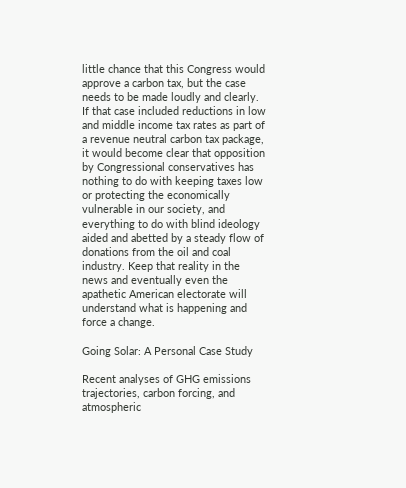little chance that this Congress would approve a carbon tax, but the case needs to be made loudly and clearly. If that case included reductions in low and middle income tax rates as part of a revenue neutral carbon tax package, it would become clear that opposition by Congressional conservatives has nothing to do with keeping taxes low or protecting the economically vulnerable in our society, and everything to do with blind ideology aided and abetted by a steady flow of donations from the oil and coal industry. Keep that reality in the news and eventually even the apathetic American electorate will understand what is happening and force a change.

Going Solar: A Personal Case Study

Recent analyses of GHG emissions trajectories, carbon forcing, and atmospheric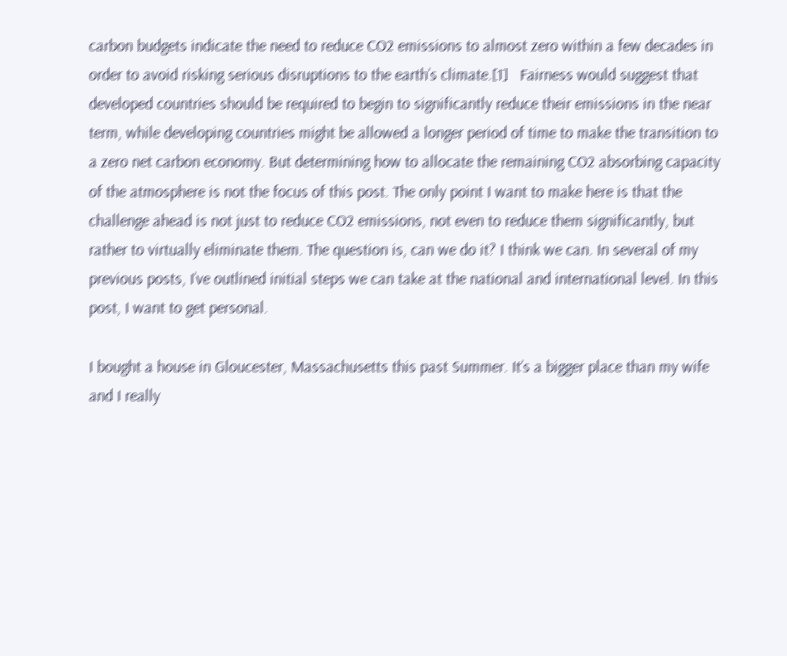carbon budgets indicate the need to reduce CO2 emissions to almost zero within a few decades in order to avoid risking serious disruptions to the earth’s climate.[1]   Fairness would suggest that developed countries should be required to begin to significantly reduce their emissions in the near term, while developing countries might be allowed a longer period of time to make the transition to a zero net carbon economy. But determining how to allocate the remaining CO2 absorbing capacity of the atmosphere is not the focus of this post. The only point I want to make here is that the challenge ahead is not just to reduce CO2 emissions, not even to reduce them significantly, but rather to virtually eliminate them. The question is, can we do it? I think we can. In several of my previous posts, I’ve outlined initial steps we can take at the national and international level. In this post, I want to get personal.

I bought a house in Gloucester, Massachusetts this past Summer. It’s a bigger place than my wife and I really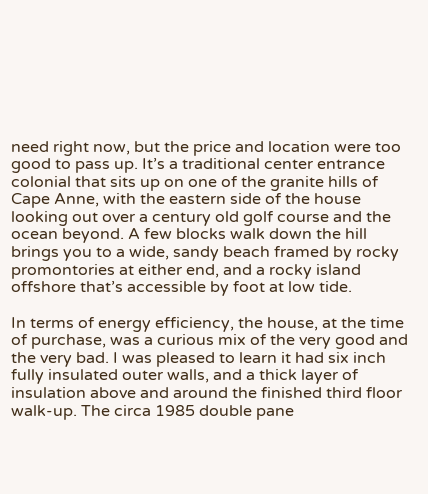need right now, but the price and location were too good to pass up. It’s a traditional center entrance colonial that sits up on one of the granite hills of Cape Anne, with the eastern side of the house looking out over a century old golf course and the ocean beyond. A few blocks walk down the hill brings you to a wide, sandy beach framed by rocky promontories at either end, and a rocky island offshore that’s accessible by foot at low tide.

In terms of energy efficiency, the house, at the time of purchase, was a curious mix of the very good and the very bad. I was pleased to learn it had six inch fully insulated outer walls, and a thick layer of insulation above and around the finished third floor walk-up. The circa 1985 double pane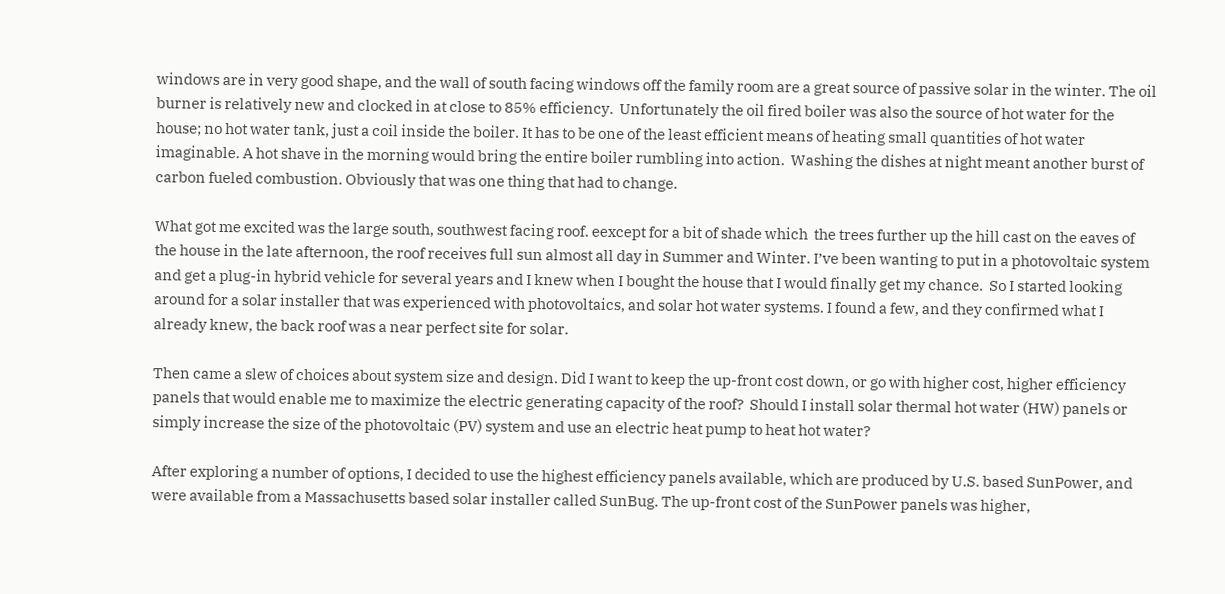windows are in very good shape, and the wall of south facing windows off the family room are a great source of passive solar in the winter. The oil burner is relatively new and clocked in at close to 85% efficiency.  Unfortunately the oil fired boiler was also the source of hot water for the house; no hot water tank, just a coil inside the boiler. It has to be one of the least efficient means of heating small quantities of hot water imaginable. A hot shave in the morning would bring the entire boiler rumbling into action.  Washing the dishes at night meant another burst of carbon fueled combustion. Obviously that was one thing that had to change.

What got me excited was the large south, southwest facing roof. eexcept for a bit of shade which  the trees further up the hill cast on the eaves of the house in the late afternoon, the roof receives full sun almost all day in Summer and Winter. I’ve been wanting to put in a photovoltaic system and get a plug-in hybrid vehicle for several years and I knew when I bought the house that I would finally get my chance.  So I started looking around for a solar installer that was experienced with photovoltaics, and solar hot water systems. I found a few, and they confirmed what I already knew, the back roof was a near perfect site for solar.

Then came a slew of choices about system size and design. Did I want to keep the up-front cost down, or go with higher cost, higher efficiency panels that would enable me to maximize the electric generating capacity of the roof?  Should I install solar thermal hot water (HW) panels or simply increase the size of the photovoltaic (PV) system and use an electric heat pump to heat hot water?

After exploring a number of options, I decided to use the highest efficiency panels available, which are produced by U.S. based SunPower, and were available from a Massachusetts based solar installer called SunBug. The up-front cost of the SunPower panels was higher,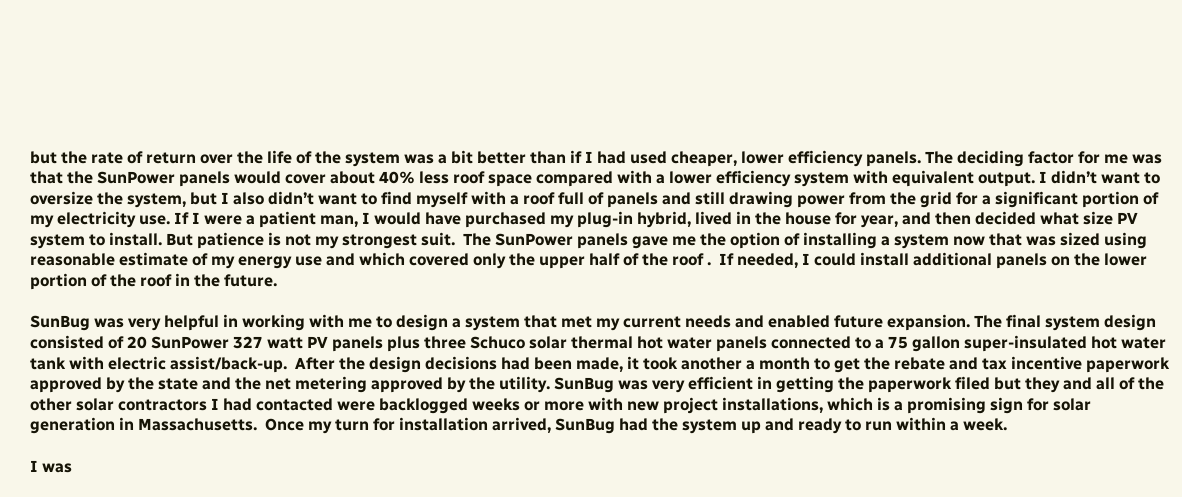but the rate of return over the life of the system was a bit better than if I had used cheaper, lower efficiency panels. The deciding factor for me was that the SunPower panels would cover about 40% less roof space compared with a lower efficiency system with equivalent output. I didn’t want to oversize the system, but I also didn’t want to find myself with a roof full of panels and still drawing power from the grid for a significant portion of my electricity use. If I were a patient man, I would have purchased my plug-in hybrid, lived in the house for year, and then decided what size PV system to install. But patience is not my strongest suit.  The SunPower panels gave me the option of installing a system now that was sized using  reasonable estimate of my energy use and which covered only the upper half of the roof .  If needed, I could install additional panels on the lower portion of the roof in the future.

SunBug was very helpful in working with me to design a system that met my current needs and enabled future expansion. The final system design consisted of 20 SunPower 327 watt PV panels plus three Schuco solar thermal hot water panels connected to a 75 gallon super-insulated hot water tank with electric assist/back-up.  After the design decisions had been made, it took another a month to get the rebate and tax incentive paperwork approved by the state and the net metering approved by the utility. SunBug was very efficient in getting the paperwork filed but they and all of the other solar contractors I had contacted were backlogged weeks or more with new project installations, which is a promising sign for solar generation in Massachusetts.  Once my turn for installation arrived, SunBug had the system up and ready to run within a week.

I was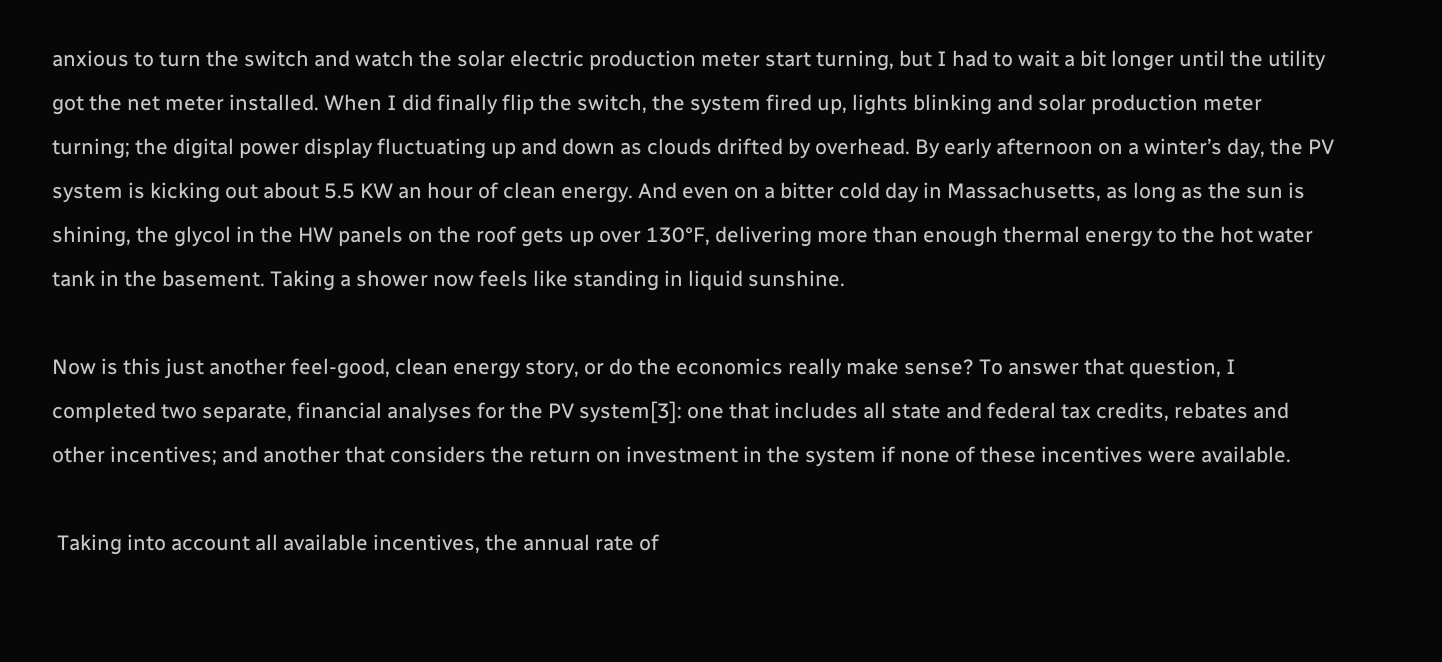anxious to turn the switch and watch the solar electric production meter start turning, but I had to wait a bit longer until the utility got the net meter installed. When I did finally flip the switch, the system fired up, lights blinking and solar production meter turning; the digital power display fluctuating up and down as clouds drifted by overhead. By early afternoon on a winter’s day, the PV system is kicking out about 5.5 KW an hour of clean energy. And even on a bitter cold day in Massachusetts, as long as the sun is shining, the glycol in the HW panels on the roof gets up over 130°F, delivering more than enough thermal energy to the hot water tank in the basement. Taking a shower now feels like standing in liquid sunshine.

Now is this just another feel-good, clean energy story, or do the economics really make sense? To answer that question, I completed two separate, financial analyses for the PV system[3]: one that includes all state and federal tax credits, rebates and other incentives; and another that considers the return on investment in the system if none of these incentives were available.

 Taking into account all available incentives, the annual rate of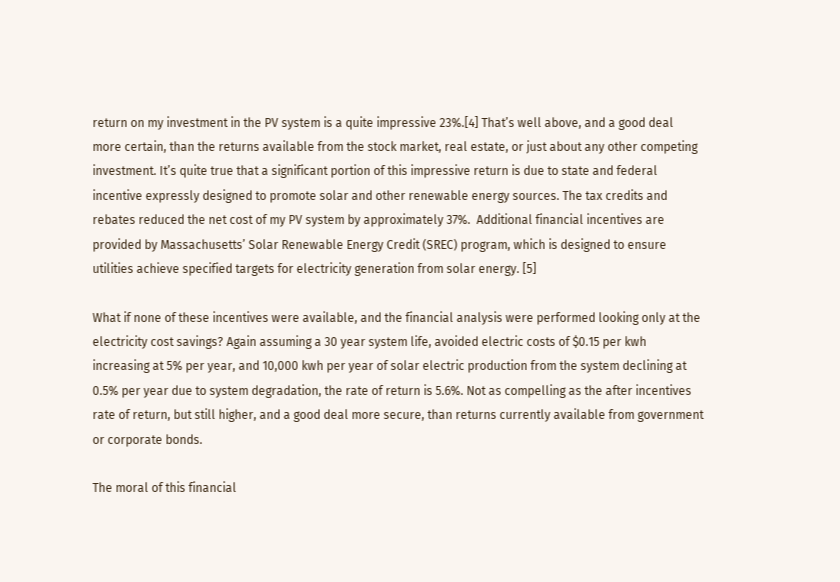return on my investment in the PV system is a quite impressive 23%.[4] That’s well above, and a good deal more certain, than the returns available from the stock market, real estate, or just about any other competing investment. It’s quite true that a significant portion of this impressive return is due to state and federal incentive expressly designed to promote solar and other renewable energy sources. The tax credits and rebates reduced the net cost of my PV system by approximately 37%.  Additional financial incentives are provided by Massachusetts’ Solar Renewable Energy Credit (SREC) program, which is designed to ensure utilities achieve specified targets for electricity generation from solar energy. [5]

What if none of these incentives were available, and the financial analysis were performed looking only at the electricity cost savings? Again assuming a 30 year system life, avoided electric costs of $0.15 per kwh increasing at 5% per year, and 10,000 kwh per year of solar electric production from the system declining at 0.5% per year due to system degradation, the rate of return is 5.6%. Not as compelling as the after incentives rate of return, but still higher, and a good deal more secure, than returns currently available from government or corporate bonds.

The moral of this financial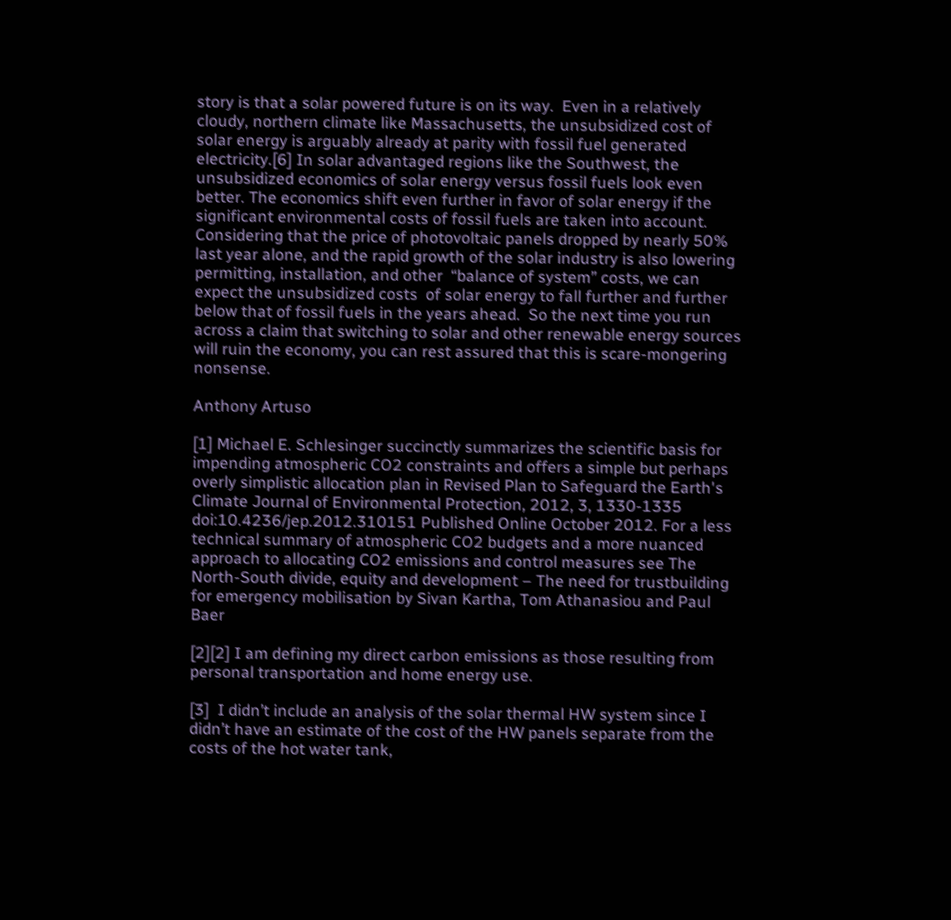story is that a solar powered future is on its way.  Even in a relatively cloudy, northern climate like Massachusetts, the unsubsidized cost of solar energy is arguably already at parity with fossil fuel generated electricity.[6] In solar advantaged regions like the Southwest, the unsubsidized economics of solar energy versus fossil fuels look even better. The economics shift even further in favor of solar energy if the significant environmental costs of fossil fuels are taken into account.  Considering that the price of photovoltaic panels dropped by nearly 50% last year alone, and the rapid growth of the solar industry is also lowering permitting, installation, and other  “balance of system” costs, we can expect the unsubsidized costs  of solar energy to fall further and further below that of fossil fuels in the years ahead.  So the next time you run across a claim that switching to solar and other renewable energy sources will ruin the economy, you can rest assured that this is scare-mongering nonsense.

Anthony Artuso

[1] Michael E. Schlesinger succinctly summarizes the scientific basis for impending atmospheric CO2 constraints and offers a simple but perhaps overly simplistic allocation plan in Revised Plan to Safeguard the Earth's Climate Journal of Environmental Protection, 2012, 3, 1330-1335 doi:10.4236/jep.2012.310151 Published Online October 2012. For a less technical summary of atmospheric CO2 budgets and a more nuanced approach to allocating CO2 emissions and control measures see The North-South divide, equity and development – The need for trustbuilding for emergency mobilisation by Sivan Kartha, Tom Athanasiou and Paul Baer

[2][2] I am defining my direct carbon emissions as those resulting from personal transportation and home energy use.

[3]  I didn’t include an analysis of the solar thermal HW system since I didn’t have an estimate of the cost of the HW panels separate from the costs of the hot water tank,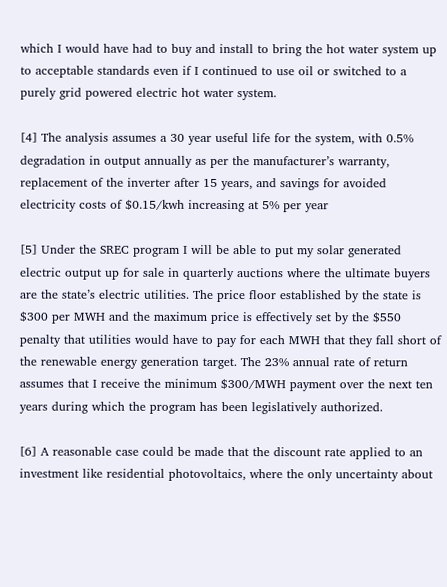which I would have had to buy and install to bring the hot water system up to acceptable standards even if I continued to use oil or switched to a purely grid powered electric hot water system.

[4] The analysis assumes a 30 year useful life for the system, with 0.5% degradation in output annually as per the manufacturer’s warranty, replacement of the inverter after 15 years, and savings for avoided electricity costs of $0.15/kwh increasing at 5% per year

[5] Under the SREC program I will be able to put my solar generated electric output up for sale in quarterly auctions where the ultimate buyers are the state’s electric utilities. The price floor established by the state is $300 per MWH and the maximum price is effectively set by the $550 penalty that utilities would have to pay for each MWH that they fall short of the renewable energy generation target. The 23% annual rate of return assumes that I receive the minimum $300/MWH payment over the next ten years during which the program has been legislatively authorized.

[6] A reasonable case could be made that the discount rate applied to an investment like residential photovoltaics, where the only uncertainty about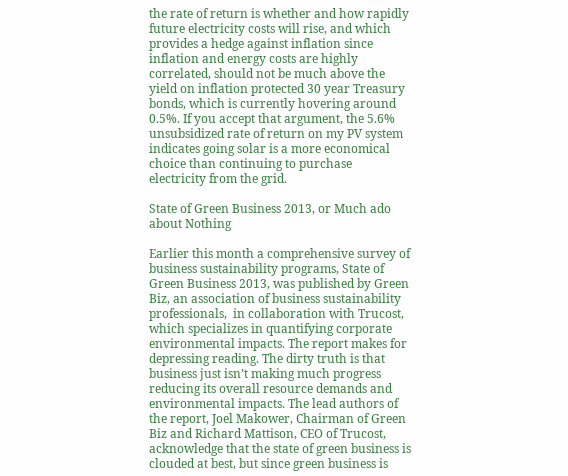the rate of return is whether and how rapidly future electricity costs will rise, and which provides a hedge against inflation since inflation and energy costs are highly correlated, should not be much above the yield on inflation protected 30 year Treasury bonds, which is currently hovering around 0.5%. If you accept that argument, the 5.6% unsubsidized rate of return on my PV system indicates going solar is a more economical choice than continuing to purchase electricity from the grid.

State of Green Business 2013, or Much ado about Nothing

Earlier this month a comprehensive survey of business sustainability programs, State of Green Business 2013, was published by Green Biz, an association of business sustainability professionals,  in collaboration with Trucost, which specializes in quantifying corporate environmental impacts. The report makes for depressing reading. The dirty truth is that business just isn’t making much progress reducing its overall resource demands and environmental impacts. The lead authors of the report, Joel Makower, Chairman of Green Biz and Richard Mattison, CEO of Trucost, acknowledge that the state of green business is clouded at best, but since green business is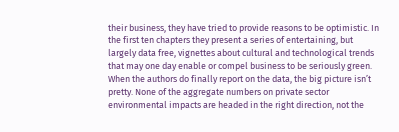their business, they have tried to provide reasons to be optimistic. In the first ten chapters they present a series of entertaining, but largely data free, vignettes about cultural and technological trends that may one day enable or compel business to be seriously green. When the authors do finally report on the data, the big picture isn’t pretty. None of the aggregate numbers on private sector environmental impacts are headed in the right direction, not the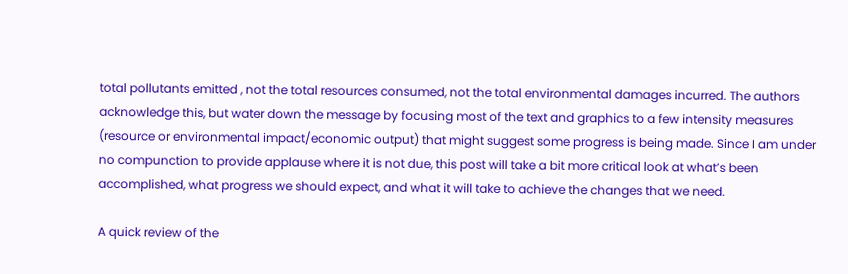total pollutants emitted , not the total resources consumed, not the total environmental damages incurred. The authors acknowledge this, but water down the message by focusing most of the text and graphics to a few intensity measures (resource or environmental impact/economic output) that might suggest some progress is being made. Since I am under no compunction to provide applause where it is not due, this post will take a bit more critical look at what’s been accomplished, what progress we should expect, and what it will take to achieve the changes that we need.

A quick review of the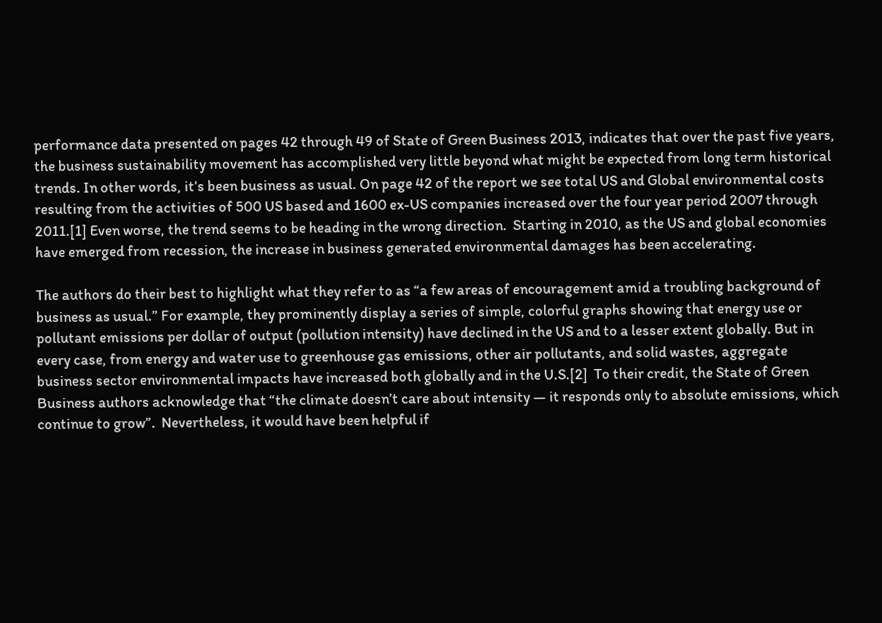performance data presented on pages 42 through 49 of State of Green Business 2013, indicates that over the past five years, the business sustainability movement has accomplished very little beyond what might be expected from long term historical trends. In other words, it’s been business as usual. On page 42 of the report we see total US and Global environmental costs resulting from the activities of 500 US based and 1600 ex-US companies increased over the four year period 2007 through 2011.[1] Even worse, the trend seems to be heading in the wrong direction.  Starting in 2010, as the US and global economies have emerged from recession, the increase in business generated environmental damages has been accelerating.

The authors do their best to highlight what they refer to as “a few areas of encouragement amid a troubling background of business as usual.” For example, they prominently display a series of simple, colorful graphs showing that energy use or pollutant emissions per dollar of output (pollution intensity) have declined in the US and to a lesser extent globally. But in every case, from energy and water use to greenhouse gas emissions, other air pollutants, and solid wastes, aggregate business sector environmental impacts have increased both globally and in the U.S.[2]  To their credit, the State of Green Business authors acknowledge that “the climate doesn’t care about intensity — it responds only to absolute emissions, which continue to grow”.  Nevertheless, it would have been helpful if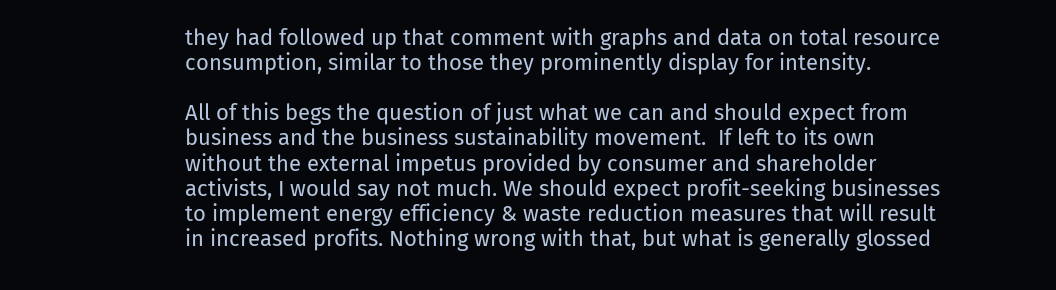they had followed up that comment with graphs and data on total resource consumption, similar to those they prominently display for intensity.

All of this begs the question of just what we can and should expect from business and the business sustainability movement.  If left to its own without the external impetus provided by consumer and shareholder activists, I would say not much. We should expect profit-seeking businesses to implement energy efficiency & waste reduction measures that will result in increased profits. Nothing wrong with that, but what is generally glossed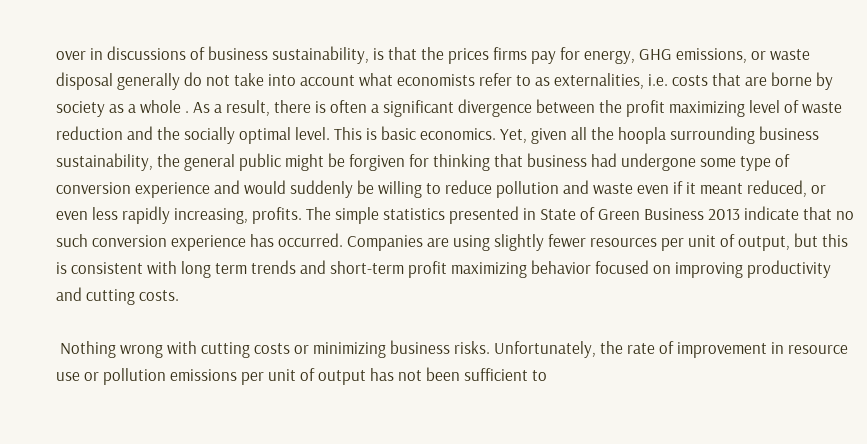over in discussions of business sustainability, is that the prices firms pay for energy, GHG emissions, or waste disposal generally do not take into account what economists refer to as externalities, i.e. costs that are borne by society as a whole . As a result, there is often a significant divergence between the profit maximizing level of waste reduction and the socially optimal level. This is basic economics. Yet, given all the hoopla surrounding business sustainability, the general public might be forgiven for thinking that business had undergone some type of conversion experience and would suddenly be willing to reduce pollution and waste even if it meant reduced, or even less rapidly increasing, profits. The simple statistics presented in State of Green Business 2013 indicate that no such conversion experience has occurred. Companies are using slightly fewer resources per unit of output, but this is consistent with long term trends and short-term profit maximizing behavior focused on improving productivity and cutting costs.

 Nothing wrong with cutting costs or minimizing business risks. Unfortunately, the rate of improvement in resource use or pollution emissions per unit of output has not been sufficient to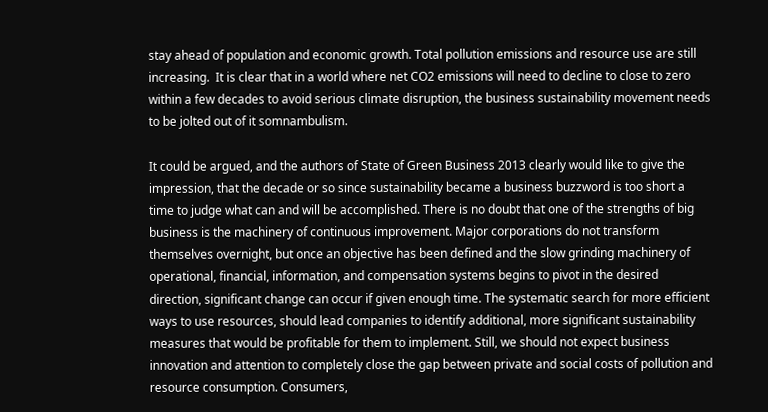stay ahead of population and economic growth. Total pollution emissions and resource use are still increasing.  It is clear that in a world where net CO2 emissions will need to decline to close to zero within a few decades to avoid serious climate disruption, the business sustainability movement needs to be jolted out of it somnambulism.

It could be argued, and the authors of State of Green Business 2013 clearly would like to give the impression, that the decade or so since sustainability became a business buzzword is too short a time to judge what can and will be accomplished. There is no doubt that one of the strengths of big business is the machinery of continuous improvement. Major corporations do not transform themselves overnight, but once an objective has been defined and the slow grinding machinery of operational, financial, information, and compensation systems begins to pivot in the desired direction, significant change can occur if given enough time. The systematic search for more efficient ways to use resources, should lead companies to identify additional, more significant sustainability measures that would be profitable for them to implement. Still, we should not expect business innovation and attention to completely close the gap between private and social costs of pollution and resource consumption. Consumers,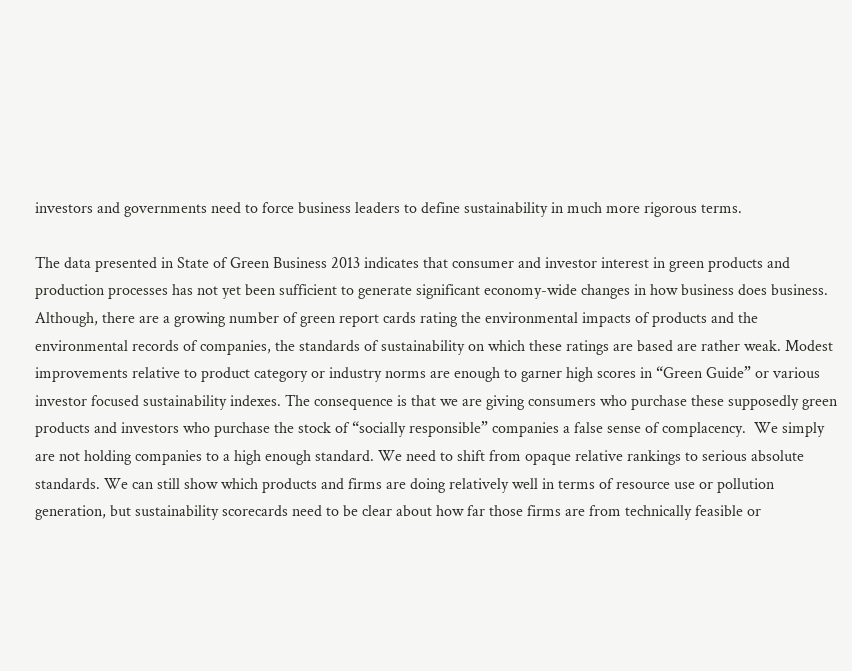investors and governments need to force business leaders to define sustainability in much more rigorous terms.

The data presented in State of Green Business 2013 indicates that consumer and investor interest in green products and production processes has not yet been sufficient to generate significant economy-wide changes in how business does business. Although, there are a growing number of green report cards rating the environmental impacts of products and the environmental records of companies, the standards of sustainability on which these ratings are based are rather weak. Modest improvements relative to product category or industry norms are enough to garner high scores in “Green Guide” or various investor focused sustainability indexes. The consequence is that we are giving consumers who purchase these supposedly green products and investors who purchase the stock of “socially responsible” companies a false sense of complacency.  We simply are not holding companies to a high enough standard. We need to shift from opaque relative rankings to serious absolute standards. We can still show which products and firms are doing relatively well in terms of resource use or pollution generation, but sustainability scorecards need to be clear about how far those firms are from technically feasible or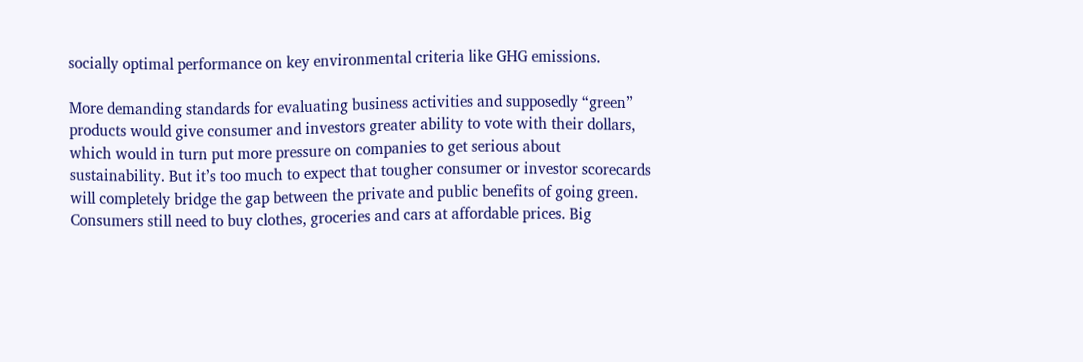socially optimal performance on key environmental criteria like GHG emissions.

More demanding standards for evaluating business activities and supposedly “green” products would give consumer and investors greater ability to vote with their dollars, which would in turn put more pressure on companies to get serious about sustainability. But it’s too much to expect that tougher consumer or investor scorecards will completely bridge the gap between the private and public benefits of going green.  Consumers still need to buy clothes, groceries and cars at affordable prices. Big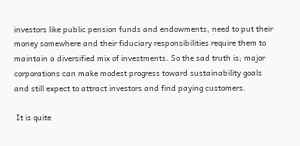investors like public pension funds and endowments, need to put their money somewhere and their fiduciary responsibilities require them to maintain a diversified mix of investments. So the sad truth is; major corporations can make modest progress toward sustainability goals and still expect to attract investors and find paying customers.

 It is quite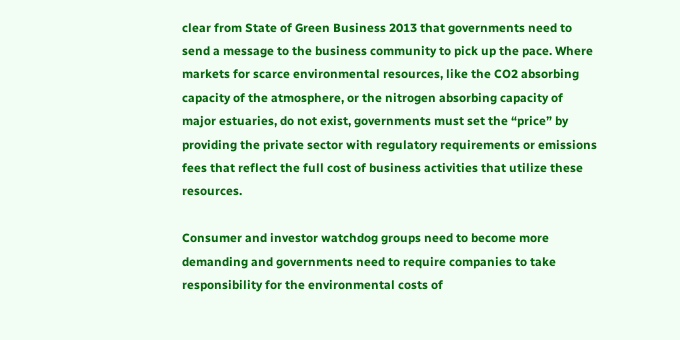clear from State of Green Business 2013 that governments need to send a message to the business community to pick up the pace. Where markets for scarce environmental resources, like the CO2 absorbing capacity of the atmosphere, or the nitrogen absorbing capacity of major estuaries, do not exist, governments must set the “price” by providing the private sector with regulatory requirements or emissions fees that reflect the full cost of business activities that utilize these resources.

Consumer and investor watchdog groups need to become more demanding and governments need to require companies to take responsibility for the environmental costs of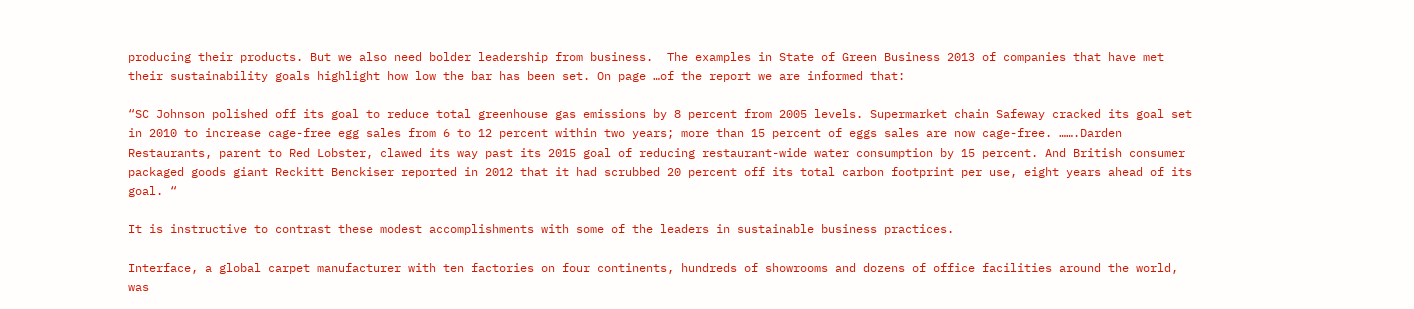producing their products. But we also need bolder leadership from business.  The examples in State of Green Business 2013 of companies that have met their sustainability goals highlight how low the bar has been set. On page …of the report we are informed that:

“SC Johnson polished off its goal to reduce total greenhouse gas emissions by 8 percent from 2005 levels. Supermarket chain Safeway cracked its goal set in 2010 to increase cage-free egg sales from 6 to 12 percent within two years; more than 15 percent of eggs sales are now cage-free. …….Darden Restaurants, parent to Red Lobster, clawed its way past its 2015 goal of reducing restaurant-wide water consumption by 15 percent. And British consumer packaged goods giant Reckitt Benckiser reported in 2012 that it had scrubbed 20 percent off its total carbon footprint per use, eight years ahead of its goal. “

It is instructive to contrast these modest accomplishments with some of the leaders in sustainable business practices.

Interface, a global carpet manufacturer with ten factories on four continents, hundreds of showrooms and dozens of office facilities around the world, was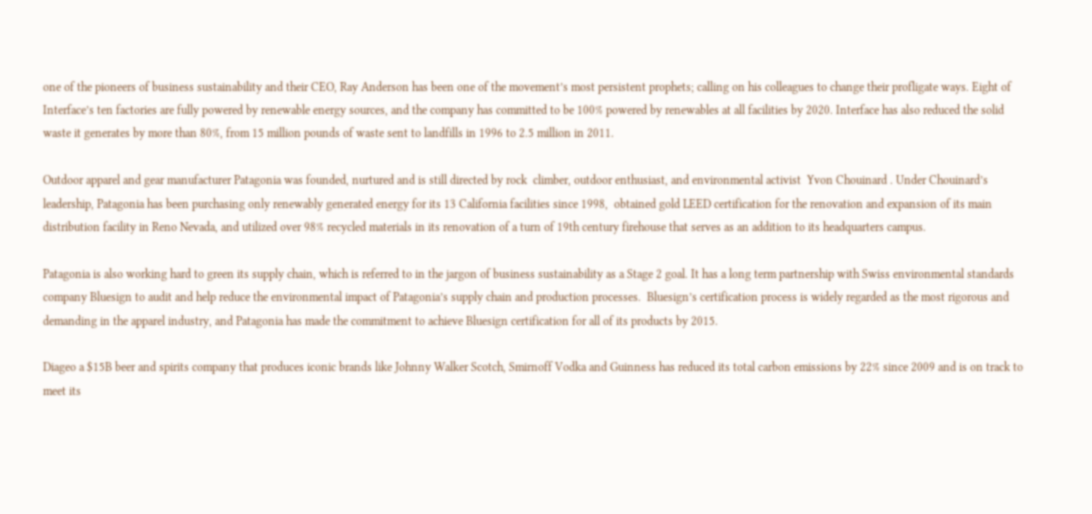one of the pioneers of business sustainability and their CEO, Ray Anderson has been one of the movement’s most persistent prophets; calling on his colleagues to change their profligate ways. Eight of Interface’s ten factories are fully powered by renewable energy sources, and the company has committed to be 100% powered by renewables at all facilities by 2020. Interface has also reduced the solid waste it generates by more than 80%, from 15 million pounds of waste sent to landfills in 1996 to 2.5 million in 2011.

Outdoor apparel and gear manufacturer Patagonia was founded, nurtured and is still directed by rock  climber, outdoor enthusiast, and environmental activist  Yvon Chouinard . Under Chouinard’s leadership, Patagonia has been purchasing only renewably generated energy for its 13 California facilities since 1998,  obtained gold LEED certification for the renovation and expansion of its main distribution facility in Reno Nevada, and utilized over 98% recycled materials in its renovation of a turn of 19th century firehouse that serves as an addition to its headquarters campus.

Patagonia is also working hard to green its supply chain, which is referred to in the jargon of business sustainability as a Stage 2 goal. It has a long term partnership with Swiss environmental standards company Bluesign to audit and help reduce the environmental impact of Patagonia’s supply chain and production processes.  Bluesign’s certification process is widely regarded as the most rigorous and demanding in the apparel industry, and Patagonia has made the commitment to achieve Bluesign certification for all of its products by 2015.

Diageo a $15B beer and spirits company that produces iconic brands like Johnny Walker Scotch, Smirnoff Vodka and Guinness has reduced its total carbon emissions by 22% since 2009 and is on track to meet its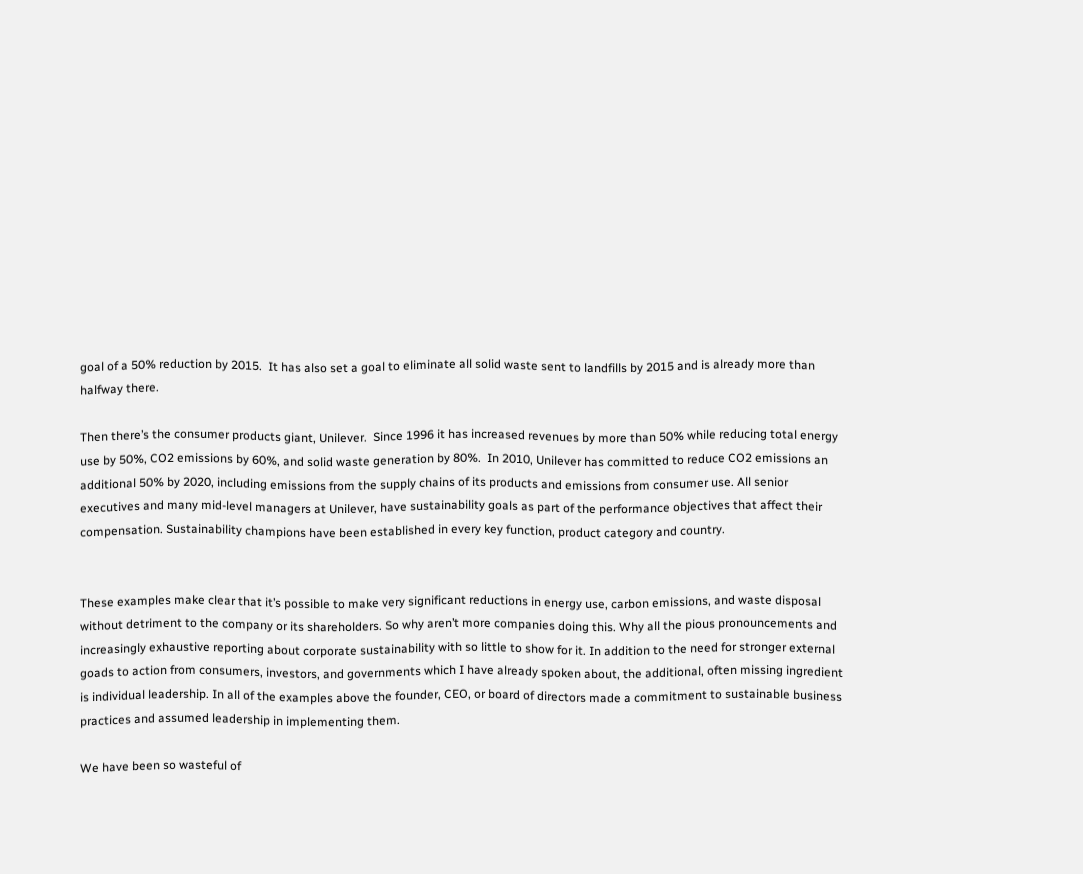goal of a 50% reduction by 2015.  It has also set a goal to eliminate all solid waste sent to landfills by 2015 and is already more than halfway there.

Then there’s the consumer products giant, Unilever.  Since 1996 it has increased revenues by more than 50% while reducing total energy use by 50%, CO2 emissions by 60%, and solid waste generation by 80%.  In 2010, Unilever has committed to reduce CO2 emissions an additional 50% by 2020, including emissions from the supply chains of its products and emissions from consumer use. All senior executives and many mid-level managers at Unilever, have sustainability goals as part of the performance objectives that affect their compensation. Sustainability champions have been established in every key function, product category and country.


These examples make clear that it’s possible to make very significant reductions in energy use, carbon emissions, and waste disposal without detriment to the company or its shareholders. So why aren’t more companies doing this. Why all the pious pronouncements and increasingly exhaustive reporting about corporate sustainability with so little to show for it. In addition to the need for stronger external goads to action from consumers, investors, and governments which I have already spoken about, the additional, often missing ingredient is individual leadership. In all of the examples above the founder, CEO, or board of directors made a commitment to sustainable business practices and assumed leadership in implementing them.

We have been so wasteful of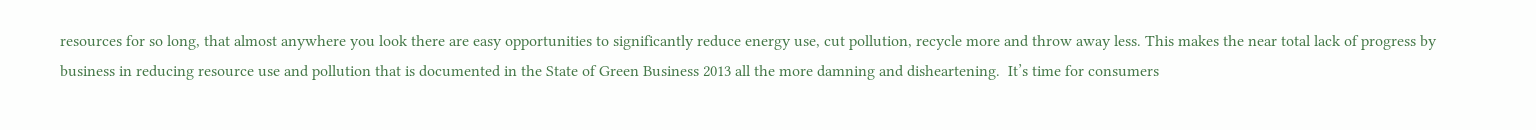resources for so long, that almost anywhere you look there are easy opportunities to significantly reduce energy use, cut pollution, recycle more and throw away less. This makes the near total lack of progress by business in reducing resource use and pollution that is documented in the State of Green Business 2013 all the more damning and disheartening.  It’s time for consumers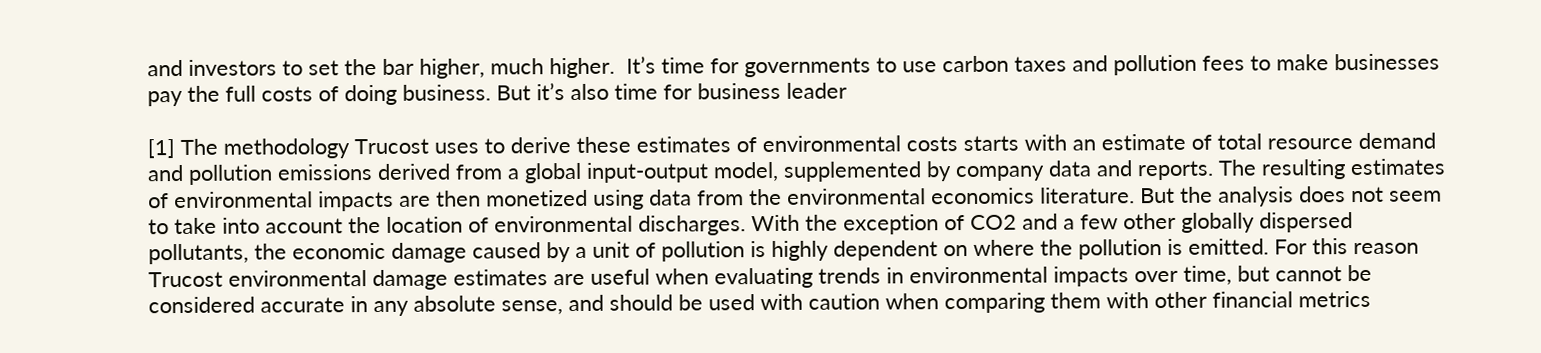and investors to set the bar higher, much higher.  It’s time for governments to use carbon taxes and pollution fees to make businesses pay the full costs of doing business. But it’s also time for business leader

[1] The methodology Trucost uses to derive these estimates of environmental costs starts with an estimate of total resource demand and pollution emissions derived from a global input-output model, supplemented by company data and reports. The resulting estimates of environmental impacts are then monetized using data from the environmental economics literature. But the analysis does not seem to take into account the location of environmental discharges. With the exception of CO2 and a few other globally dispersed pollutants, the economic damage caused by a unit of pollution is highly dependent on where the pollution is emitted. For this reason Trucost environmental damage estimates are useful when evaluating trends in environmental impacts over time, but cannot be considered accurate in any absolute sense, and should be used with caution when comparing them with other financial metrics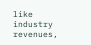like industry revenues,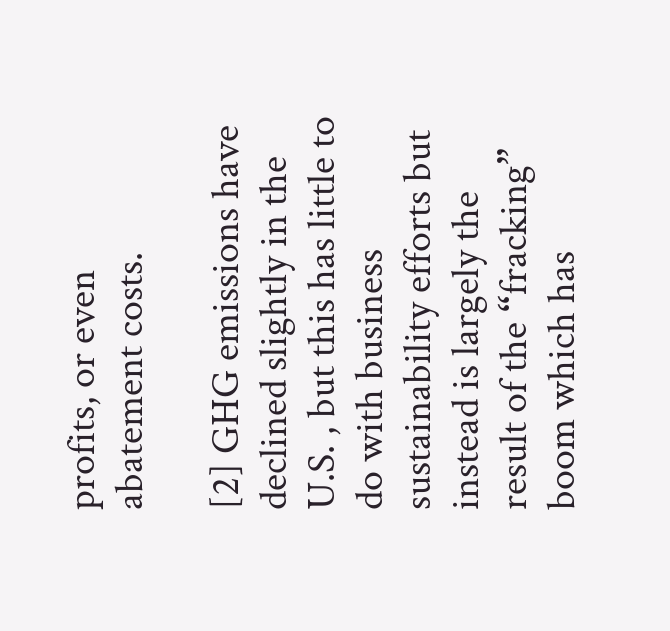profits, or even abatement costs.

[2] GHG emissions have declined slightly in the U.S. , but this has little to do with business sustainability efforts but instead is largely the result of the “fracking” boom which has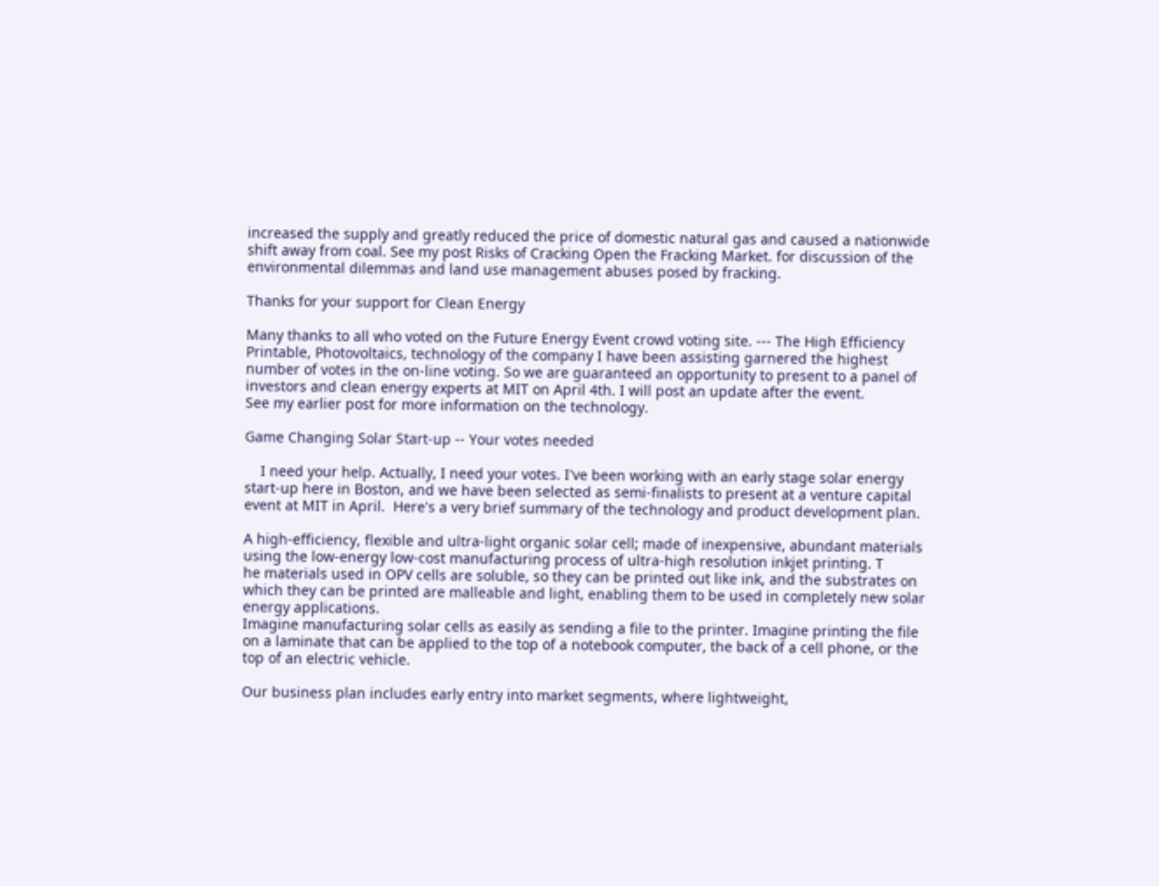increased the supply and greatly reduced the price of domestic natural gas and caused a nationwide shift away from coal. See my post Risks of Cracking Open the Fracking Market. for discussion of the environmental dilemmas and land use management abuses posed by fracking.

Thanks for your support for Clean Energy

Many thanks to all who voted on the Future Energy Event crowd voting site. --- The High Efficiency Printable, Photovoltaics, technology of the company I have been assisting garnered the highest number of votes in the on-line voting. So we are guaranteed an opportunity to present to a panel of investors and clean energy experts at MIT on April 4th. I will post an update after the event.
See my earlier post for more information on the technology.

Game Changing Solar Start-up -- Your votes needed

    I need your help. Actually, I need your votes. I've been working with an early stage solar energy start-up here in Boston, and we have been selected as semi-finalists to present at a venture capital event at MIT in April.  Here's a very brief summary of the technology and product development plan.

A high-efficiency, flexible and ultra-light organic solar cell; made of inexpensive, abundant materials using the low-energy low-cost manufacturing process of ultra-high resolution inkjet printing. T
he materials used in OPV cells are soluble, so they can be printed out like ink, and the substrates on which they can be printed are malleable and light, enabling them to be used in completely new solar energy applications.
Imagine manufacturing solar cells as easily as sending a file to the printer. Imagine printing the file on a laminate that can be applied to the top of a notebook computer, the back of a cell phone, or the top of an electric vehicle.

Our business plan includes early entry into market segments, where lightweight,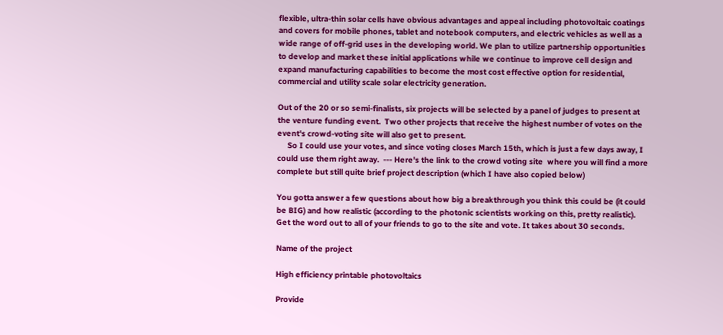flexible, ultra-thin solar cells have obvious advantages and appeal including photovoltaic coatings and covers for mobile phones, tablet and notebook computers, and electric vehicles as well as a wide range of off-grid uses in the developing world. We plan to utilize partnership opportunities to develop and market these initial applications while we continue to improve cell design and expand manufacturing capabilities to become the most cost effective option for residential, commercial and utility scale solar electricity generation.

Out of the 20 or so semi-finalists, six projects will be selected by a panel of judges to present at the venture funding event.  Two other projects that receive the highest number of votes on the event's crowd-voting site will also get to present.
     So I could use your votes, and since voting closes March 15th, which is just a few days away, I could use them right away.  --- Here's the link to the crowd voting site  where you will find a more complete but still quite brief project description (which I have also copied below)

You gotta answer a few questions about how big a breakthrough you think this could be (it could be BIG) and how realistic (according to the photonic scientists working on this, pretty realistic). Get the word out to all of your friends to go to the site and vote. It takes about 30 seconds.

Name of the project

High efficiency printable photovoltaics

Provide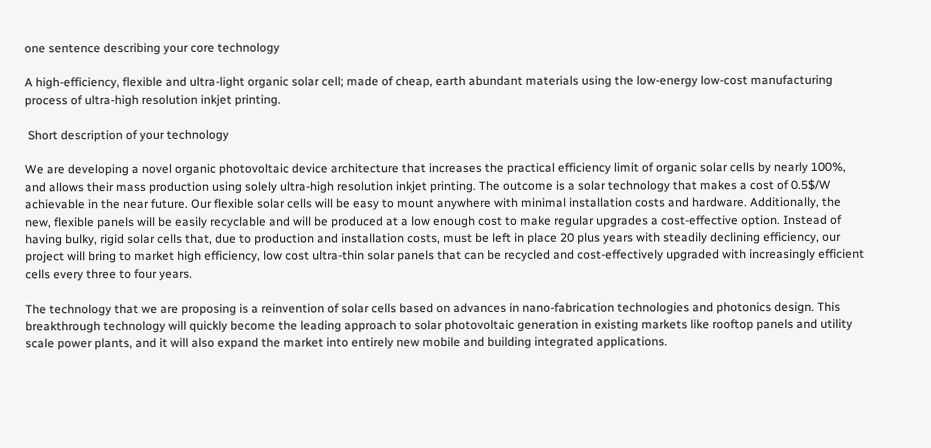one sentence describing your core technology

A high-efficiency, flexible and ultra-light organic solar cell; made of cheap, earth abundant materials using the low-energy low-cost manufacturing process of ultra-high resolution inkjet printing.

 Short description of your technology

We are developing a novel organic photovoltaic device architecture that increases the practical efficiency limit of organic solar cells by nearly 100%, and allows their mass production using solely ultra-high resolution inkjet printing. The outcome is a solar technology that makes a cost of 0.5$/W achievable in the near future. Our flexible solar cells will be easy to mount anywhere with minimal installation costs and hardware. Additionally, the new, flexible panels will be easily recyclable and will be produced at a low enough cost to make regular upgrades a cost-effective option. Instead of having bulky, rigid solar cells that, due to production and installation costs, must be left in place 20 plus years with steadily declining efficiency, our project will bring to market high efficiency, low cost ultra-thin solar panels that can be recycled and cost-effectively upgraded with increasingly efficient cells every three to four years.

The technology that we are proposing is a reinvention of solar cells based on advances in nano-fabrication technologies and photonics design. This breakthrough technology will quickly become the leading approach to solar photovoltaic generation in existing markets like rooftop panels and utility scale power plants, and it will also expand the market into entirely new mobile and building integrated applications.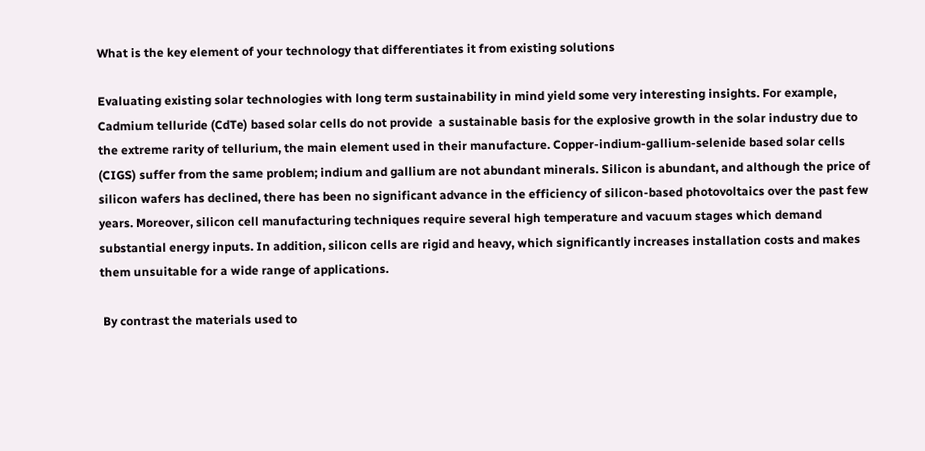What is the key element of your technology that differentiates it from existing solutions

Evaluating existing solar technologies with long term sustainability in mind yield some very interesting insights. For example, Cadmium telluride (CdTe) based solar cells do not provide  a sustainable basis for the explosive growth in the solar industry due to the extreme rarity of tellurium, the main element used in their manufacture. Copper-indium-gallium-selenide based solar cells (CIGS) suffer from the same problem; indium and gallium are not abundant minerals. Silicon is abundant, and although the price of silicon wafers has declined, there has been no significant advance in the efficiency of silicon-based photovoltaics over the past few years. Moreover, silicon cell manufacturing techniques require several high temperature and vacuum stages which demand substantial energy inputs. In addition, silicon cells are rigid and heavy, which significantly increases installation costs and makes them unsuitable for a wide range of applications.

 By contrast the materials used to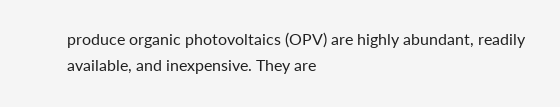produce organic photovoltaics (OPV) are highly abundant, readily available, and inexpensive. They are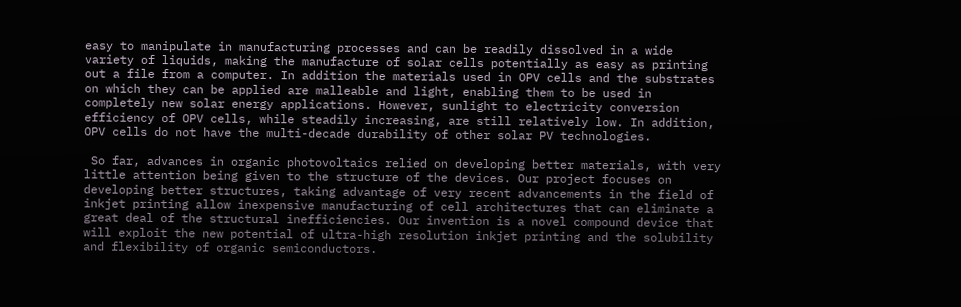easy to manipulate in manufacturing processes and can be readily dissolved in a wide variety of liquids, making the manufacture of solar cells potentially as easy as printing out a file from a computer. In addition the materials used in OPV cells and the substrates on which they can be applied are malleable and light, enabling them to be used in completely new solar energy applications. However, sunlight to electricity conversion efficiency of OPV cells, while steadily increasing, are still relatively low. In addition, OPV cells do not have the multi-decade durability of other solar PV technologies.

 So far, advances in organic photovoltaics relied on developing better materials, with very little attention being given to the structure of the devices. Our project focuses on developing better structures, taking advantage of very recent advancements in the field of inkjet printing allow inexpensive manufacturing of cell architectures that can eliminate a great deal of the structural inefficiencies. Our invention is a novel compound device that will exploit the new potential of ultra-high resolution inkjet printing and the solubility and flexibility of organic semiconductors.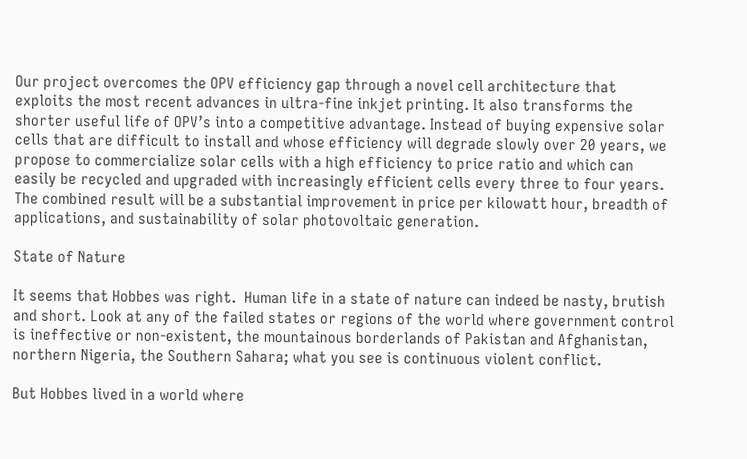Our project overcomes the OPV efficiency gap through a novel cell architecture that exploits the most recent advances in ultra-fine inkjet printing. It also transforms the shorter useful life of OPV’s into a competitive advantage. Instead of buying expensive solar cells that are difficult to install and whose efficiency will degrade slowly over 20 years, we propose to commercialize solar cells with a high efficiency to price ratio and which can easily be recycled and upgraded with increasingly efficient cells every three to four years. The combined result will be a substantial improvement in price per kilowatt hour, breadth of applications, and sustainability of solar photovoltaic generation.

State of Nature

It seems that Hobbes was right.  Human life in a state of nature can indeed be nasty, brutish and short. Look at any of the failed states or regions of the world where government control is ineffective or non-existent, the mountainous borderlands of Pakistan and Afghanistan, northern Nigeria, the Southern Sahara; what you see is continuous violent conflict.

But Hobbes lived in a world where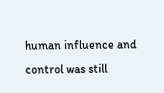human influence and control was still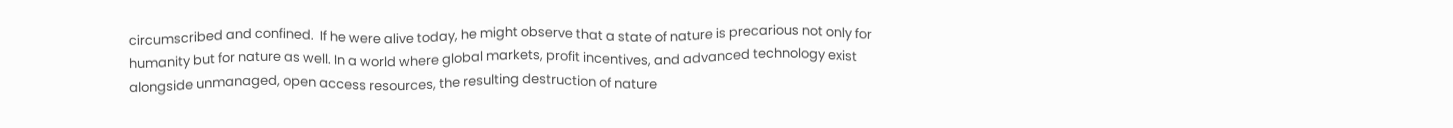circumscribed and confined.  If he were alive today, he might observe that a state of nature is precarious not only for humanity but for nature as well. In a world where global markets, profit incentives, and advanced technology exist alongside unmanaged, open access resources, the resulting destruction of nature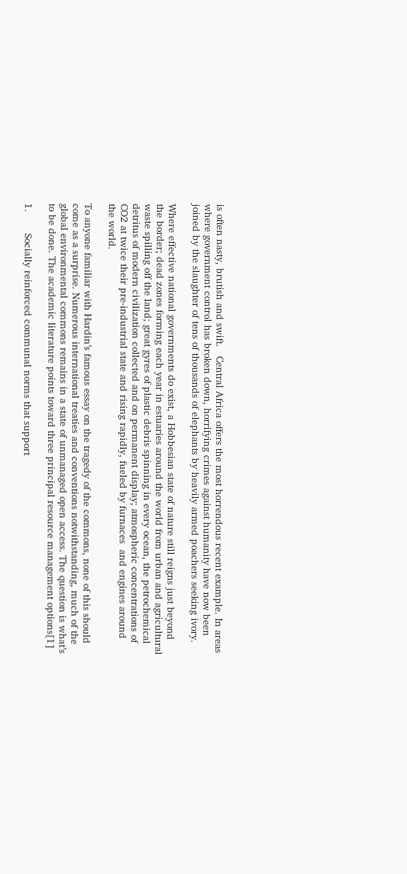is often nasty, brutish and swift.   Central Africa offers the most horrendous recent example. In areas where government control has broken down, horrifying crimes against humanity have now been joined by the slaughter of tens of thousands of elephants by heavily armed poachers seeking ivory.

Where effective national governments do exist, a Hobbesian state of nature still reigns just beyond the border; dead zones forming each year in estuaries around the world from urban and agricultural waste spilling off the land; great gyres of plastic debris spinning in every ocean, the petrochemical detritus of modern civilization collected and on permanent display; atmospheric concentrations of CO2 at twice their pre-industrial state and rising rapidly, fueled by furnaces  and engines around the world.

To anyone familiar with Hardin’s famous essay on the tragedy of the commons, none of this should come as a surprise. Numerous international treaties and conventions notwithstanding, much of the global environmental commons remains in a state of unmanaged open access. The question is what’s to be done. The academic literature points toward three principal resource management options[1]

1.       Socially reinforced communal norms that support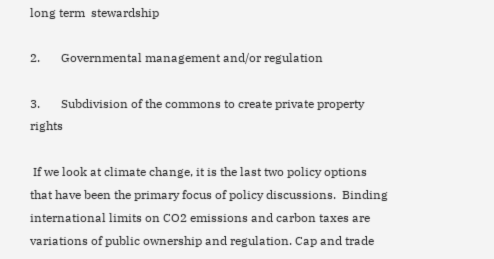long term  stewardship

2.       Governmental management and/or regulation

3.       Subdivision of the commons to create private property rights

 If we look at climate change, it is the last two policy options that have been the primary focus of policy discussions.  Binding international limits on CO2 emissions and carbon taxes are variations of public ownership and regulation. Cap and trade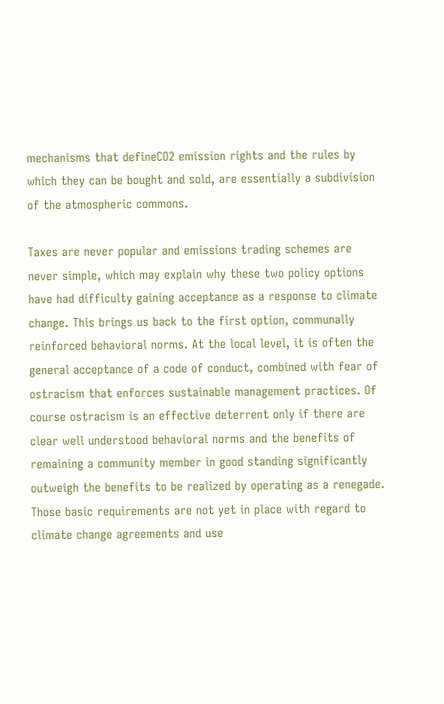mechanisms that defineCO2 emission rights and the rules by which they can be bought and sold, are essentially a subdivision of the atmospheric commons.

Taxes are never popular and emissions trading schemes are never simple, which may explain why these two policy options have had difficulty gaining acceptance as a response to climate change. This brings us back to the first option, communally reinforced behavioral norms. At the local level, it is often the general acceptance of a code of conduct, combined with fear of ostracism that enforces sustainable management practices. Of course ostracism is an effective deterrent only if there are clear well understood behavioral norms and the benefits of remaining a community member in good standing significantly outweigh the benefits to be realized by operating as a renegade. Those basic requirements are not yet in place with regard to climate change agreements and use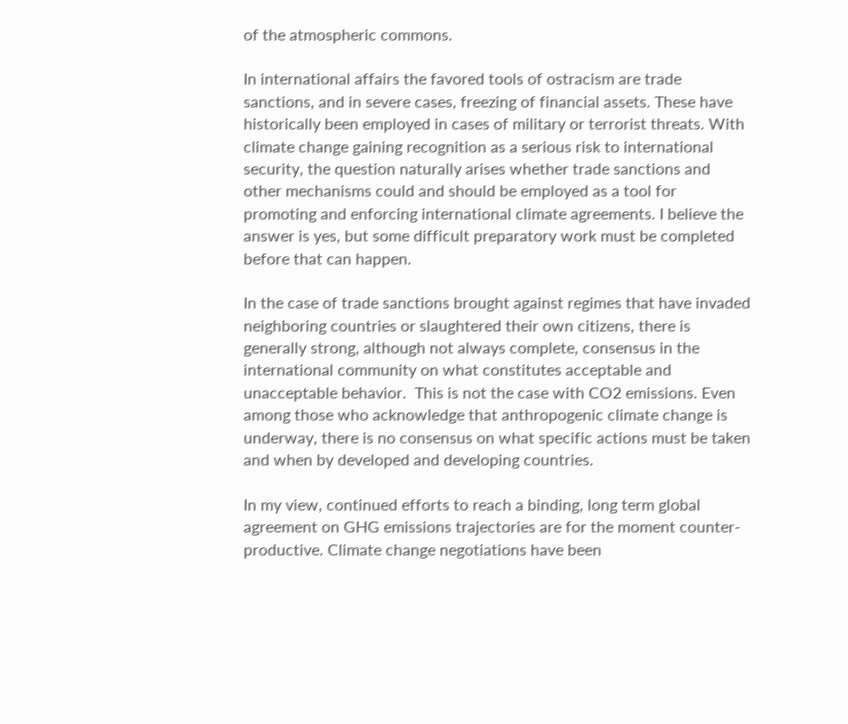of the atmospheric commons.

In international affairs the favored tools of ostracism are trade sanctions, and in severe cases, freezing of financial assets. These have historically been employed in cases of military or terrorist threats. With climate change gaining recognition as a serious risk to international security, the question naturally arises whether trade sanctions and other mechanisms could and should be employed as a tool for promoting and enforcing international climate agreements. I believe the answer is yes, but some difficult preparatory work must be completed before that can happen.

In the case of trade sanctions brought against regimes that have invaded neighboring countries or slaughtered their own citizens, there is generally strong, although not always complete, consensus in the international community on what constitutes acceptable and unacceptable behavior.  This is not the case with CO2 emissions. Even among those who acknowledge that anthropogenic climate change is underway, there is no consensus on what specific actions must be taken and when by developed and developing countries.

In my view, continued efforts to reach a binding, long term global agreement on GHG emissions trajectories are for the moment counter-productive. Climate change negotiations have been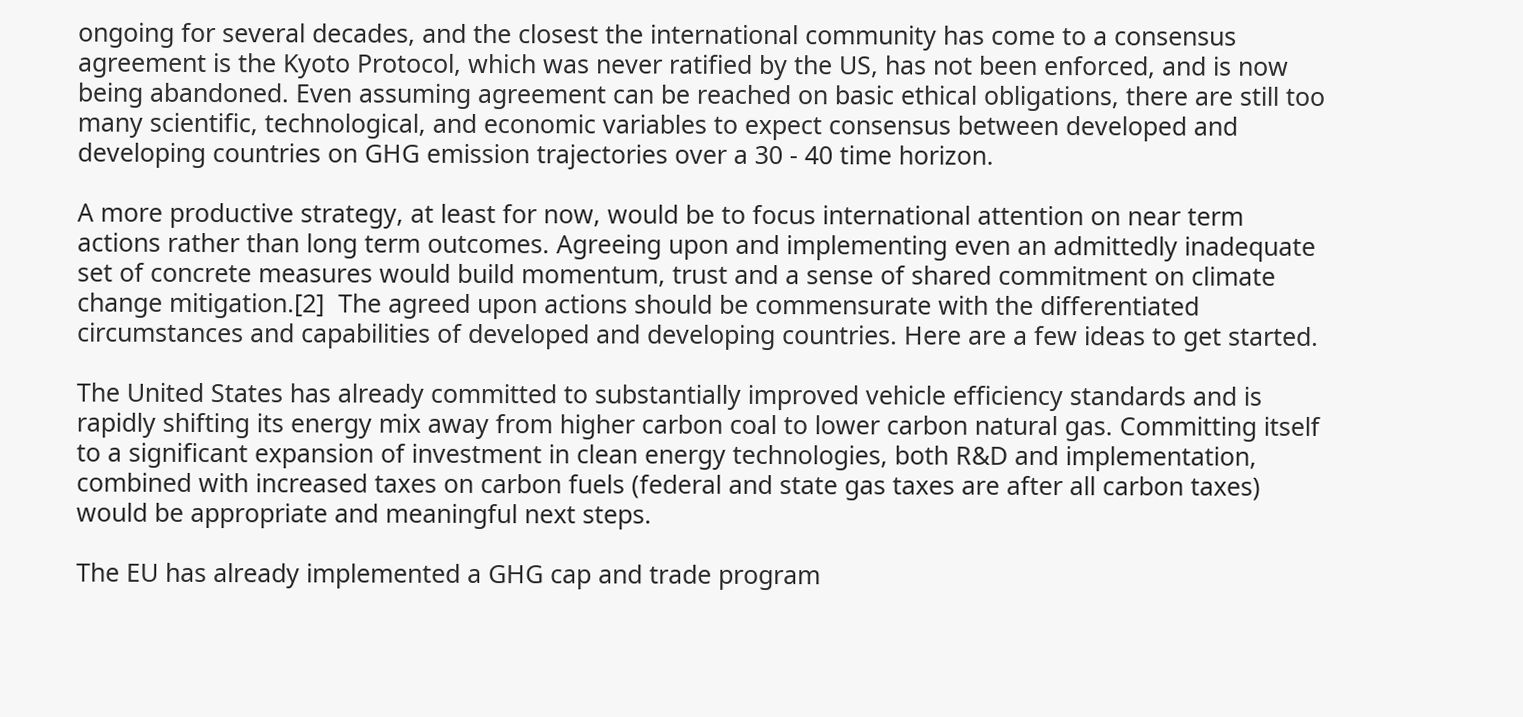ongoing for several decades, and the closest the international community has come to a consensus agreement is the Kyoto Protocol, which was never ratified by the US, has not been enforced, and is now being abandoned. Even assuming agreement can be reached on basic ethical obligations, there are still too many scientific, technological, and economic variables to expect consensus between developed and developing countries on GHG emission trajectories over a 30 - 40 time horizon.

A more productive strategy, at least for now, would be to focus international attention on near term actions rather than long term outcomes. Agreeing upon and implementing even an admittedly inadequate set of concrete measures would build momentum, trust and a sense of shared commitment on climate change mitigation.[2]  The agreed upon actions should be commensurate with the differentiated circumstances and capabilities of developed and developing countries. Here are a few ideas to get started.

The United States has already committed to substantially improved vehicle efficiency standards and is rapidly shifting its energy mix away from higher carbon coal to lower carbon natural gas. Committing itself to a significant expansion of investment in clean energy technologies, both R&D and implementation, combined with increased taxes on carbon fuels (federal and state gas taxes are after all carbon taxes) would be appropriate and meaningful next steps.

The EU has already implemented a GHG cap and trade program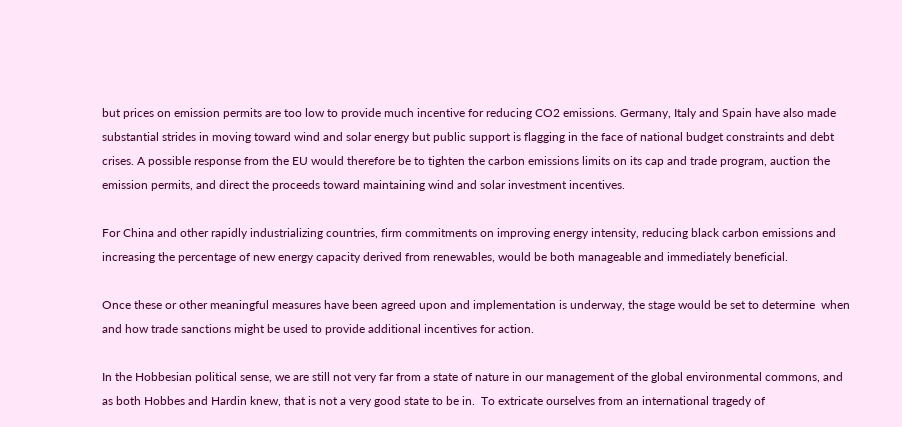but prices on emission permits are too low to provide much incentive for reducing CO2 emissions. Germany, Italy and Spain have also made substantial strides in moving toward wind and solar energy but public support is flagging in the face of national budget constraints and debt crises. A possible response from the EU would therefore be to tighten the carbon emissions limits on its cap and trade program, auction the emission permits, and direct the proceeds toward maintaining wind and solar investment incentives.

For China and other rapidly industrializing countries, firm commitments on improving energy intensity, reducing black carbon emissions and increasing the percentage of new energy capacity derived from renewables, would be both manageable and immediately beneficial.

Once these or other meaningful measures have been agreed upon and implementation is underway, the stage would be set to determine  when and how trade sanctions might be used to provide additional incentives for action.

In the Hobbesian political sense, we are still not very far from a state of nature in our management of the global environmental commons, and as both Hobbes and Hardin knew, that is not a very good state to be in.  To extricate ourselves from an international tragedy of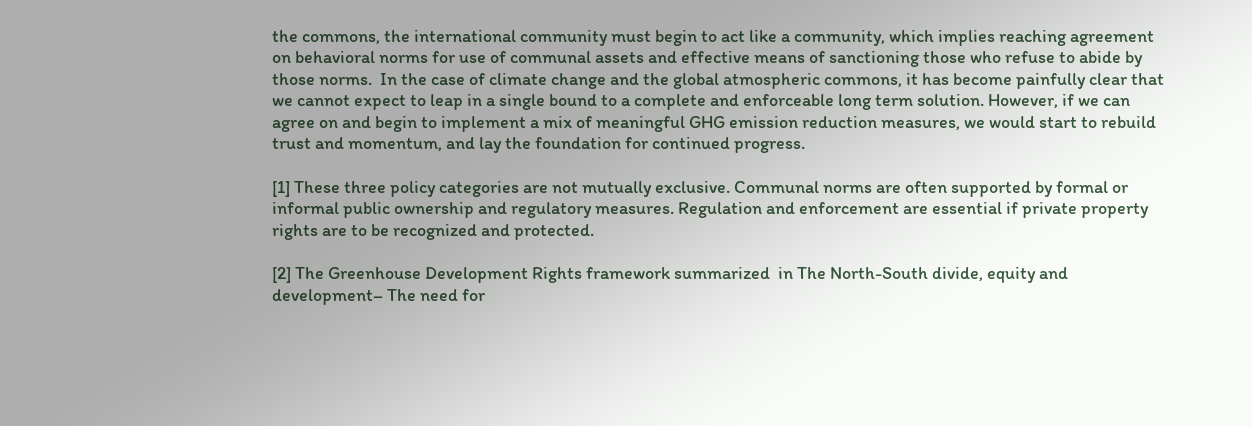the commons, the international community must begin to act like a community, which implies reaching agreement on behavioral norms for use of communal assets and effective means of sanctioning those who refuse to abide by those norms.  In the case of climate change and the global atmospheric commons, it has become painfully clear that we cannot expect to leap in a single bound to a complete and enforceable long term solution. However, if we can agree on and begin to implement a mix of meaningful GHG emission reduction measures, we would start to rebuild trust and momentum, and lay the foundation for continued progress.

[1] These three policy categories are not mutually exclusive. Communal norms are often supported by formal or informal public ownership and regulatory measures. Regulation and enforcement are essential if private property rights are to be recognized and protected.

[2] The Greenhouse Development Rights framework summarized  in The North-South divide, equity and development– The need for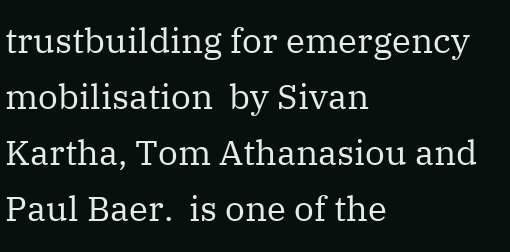trustbuilding for emergency mobilisation  by Sivan Kartha, Tom Athanasiou and Paul Baer.  is one of the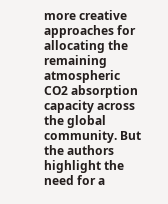more creative approaches for allocating the remaining atmospheric CO2 absorption capacity across the global community. But the authors highlight the need for a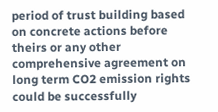period of trust building based on concrete actions before theirs or any other comprehensive agreement on long term CO2 emission rights could be successfully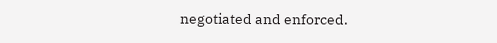negotiated and enforced.